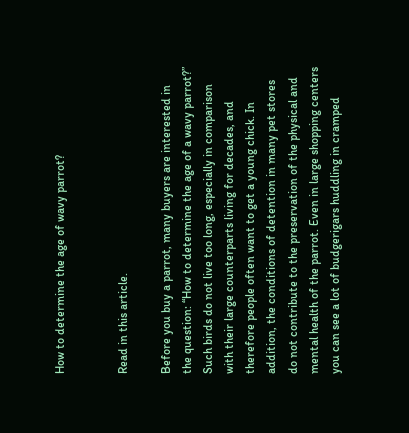How to determine the age of wavy parrot?


Read in this article.

Before you buy a parrot, many buyers are interested in the question: “How to determine the age of a wavy parrot?” Such birds do not live too long, especially in comparison with their large counterparts living for decades, and therefore people often want to get a young chick. In addition, the conditions of detention in many pet stores do not contribute to the preservation of the physical and mental health of the parrot. Even in large shopping centers you can see a lot of budgerigars huddling in cramped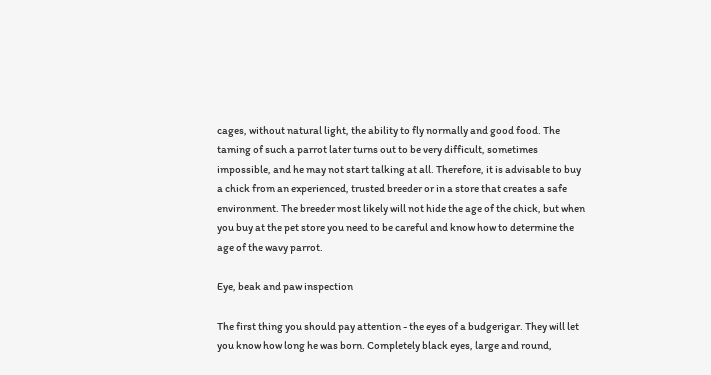cages, without natural light, the ability to fly normally and good food. The taming of such a parrot later turns out to be very difficult, sometimes impossible, and he may not start talking at all. Therefore, it is advisable to buy a chick from an experienced, trusted breeder or in a store that creates a safe environment. The breeder most likely will not hide the age of the chick, but when you buy at the pet store you need to be careful and know how to determine the age of the wavy parrot.

Eye, beak and paw inspection

The first thing you should pay attention - the eyes of a budgerigar. They will let you know how long he was born. Completely black eyes, large and round,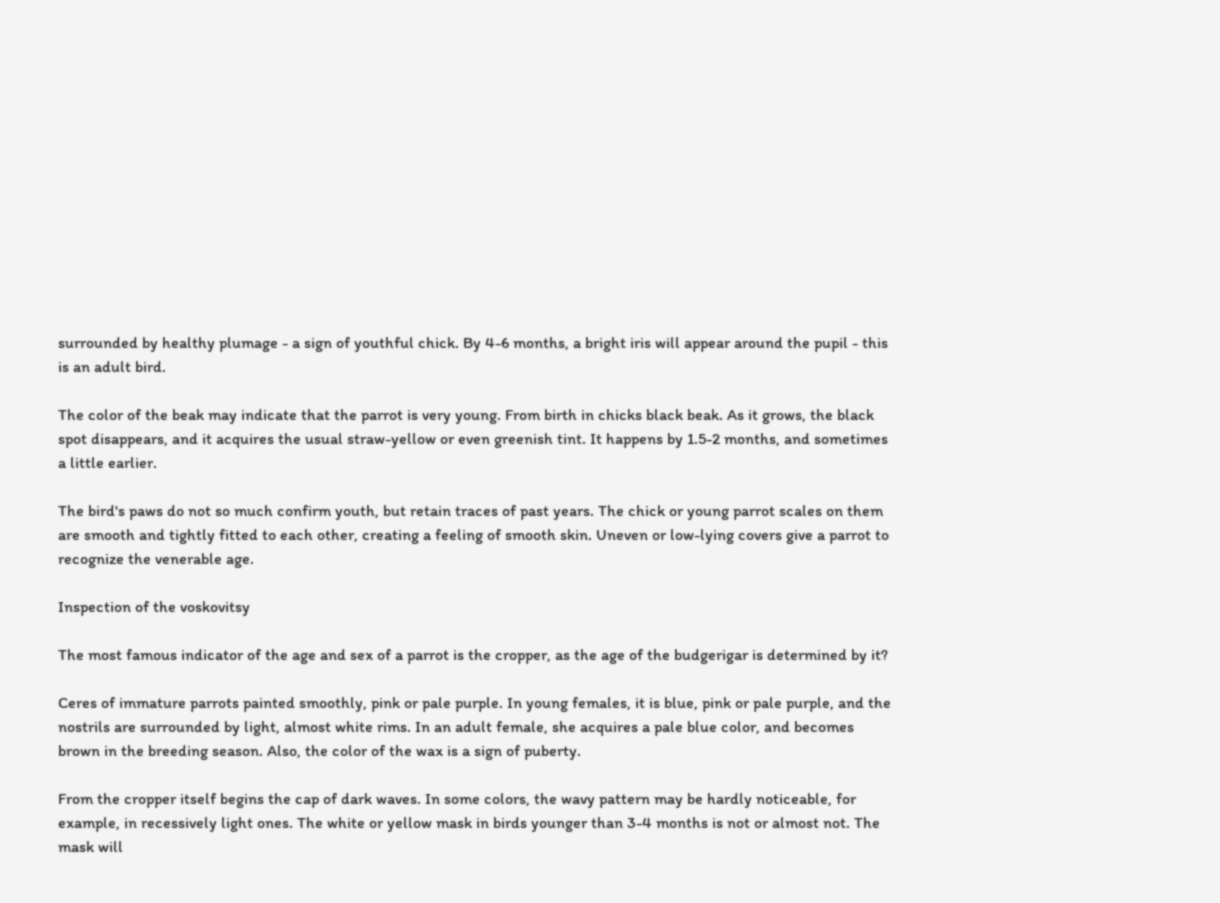surrounded by healthy plumage - a sign of youthful chick. By 4-6 months, a bright iris will appear around the pupil - this is an adult bird.

The color of the beak may indicate that the parrot is very young. From birth in chicks black beak. As it grows, the black spot disappears, and it acquires the usual straw-yellow or even greenish tint. It happens by 1.5-2 months, and sometimes a little earlier.

The bird's paws do not so much confirm youth, but retain traces of past years. The chick or young parrot scales on them are smooth and tightly fitted to each other, creating a feeling of smooth skin. Uneven or low-lying covers give a parrot to recognize the venerable age.

Inspection of the voskovitsy

The most famous indicator of the age and sex of a parrot is the cropper, as the age of the budgerigar is determined by it?

Ceres of immature parrots painted smoothly, pink or pale purple. In young females, it is blue, pink or pale purple, and the nostrils are surrounded by light, almost white rims. In an adult female, she acquires a pale blue color, and becomes brown in the breeding season. Also, the color of the wax is a sign of puberty.

From the cropper itself begins the cap of dark waves. In some colors, the wavy pattern may be hardly noticeable, for example, in recessively light ones. The white or yellow mask in birds younger than 3-4 months is not or almost not. The mask will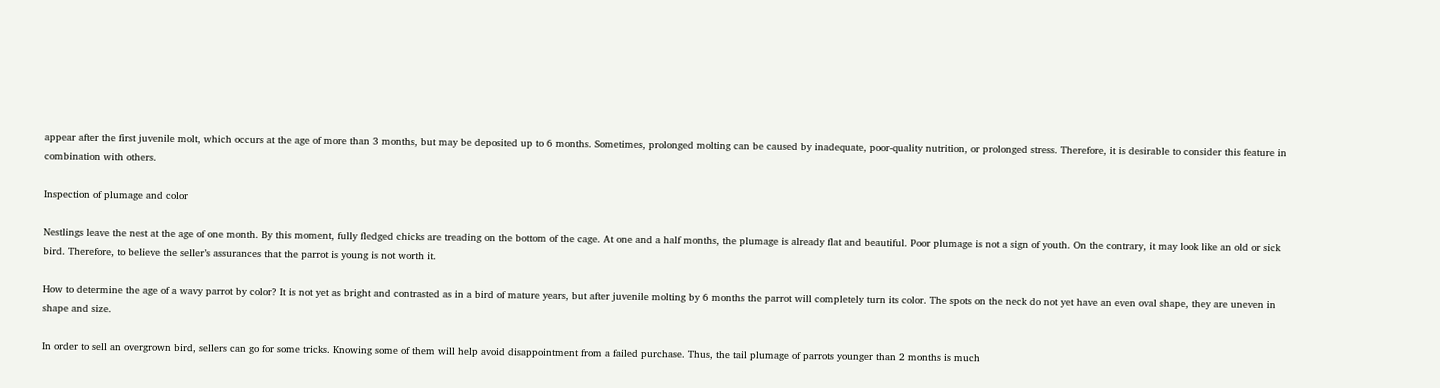appear after the first juvenile molt, which occurs at the age of more than 3 months, but may be deposited up to 6 months. Sometimes, prolonged molting can be caused by inadequate, poor-quality nutrition, or prolonged stress. Therefore, it is desirable to consider this feature in combination with others.

Inspection of plumage and color

Nestlings leave the nest at the age of one month. By this moment, fully fledged chicks are treading on the bottom of the cage. At one and a half months, the plumage is already flat and beautiful. Poor plumage is not a sign of youth. On the contrary, it may look like an old or sick bird. Therefore, to believe the seller’s assurances that the parrot is young is not worth it.

How to determine the age of a wavy parrot by color? It is not yet as bright and contrasted as in a bird of mature years, but after juvenile molting by 6 months the parrot will completely turn its color. The spots on the neck do not yet have an even oval shape, they are uneven in shape and size.

In order to sell an overgrown bird, sellers can go for some tricks. Knowing some of them will help avoid disappointment from a failed purchase. Thus, the tail plumage of parrots younger than 2 months is much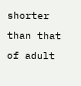shorter than that of adult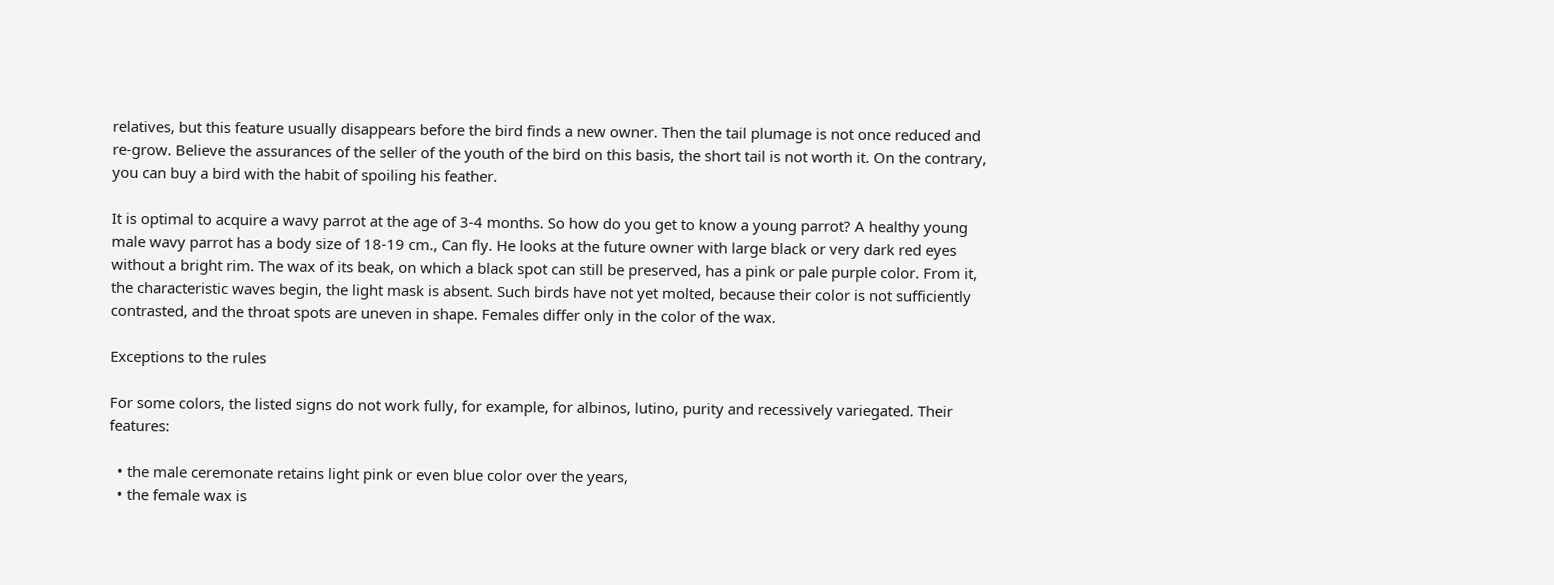relatives, but this feature usually disappears before the bird finds a new owner. Then the tail plumage is not once reduced and re-grow. Believe the assurances of the seller of the youth of the bird on this basis, the short tail is not worth it. On the contrary, you can buy a bird with the habit of spoiling his feather.

It is optimal to acquire a wavy parrot at the age of 3-4 months. So how do you get to know a young parrot? A healthy young male wavy parrot has a body size of 18-19 cm., Can fly. He looks at the future owner with large black or very dark red eyes without a bright rim. The wax of its beak, on which a black spot can still be preserved, has a pink or pale purple color. From it, the characteristic waves begin, the light mask is absent. Such birds have not yet molted, because their color is not sufficiently contrasted, and the throat spots are uneven in shape. Females differ only in the color of the wax.

Exceptions to the rules

For some colors, the listed signs do not work fully, for example, for albinos, lutino, purity and recessively variegated. Their features:

  • the male ceremonate retains light pink or even blue color over the years,
  • the female wax is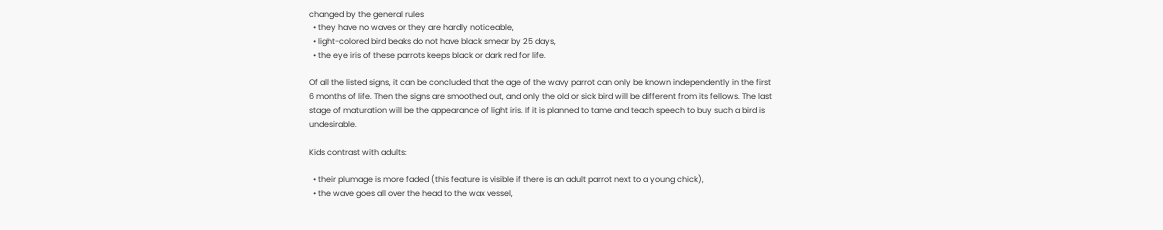changed by the general rules
  • they have no waves or they are hardly noticeable,
  • light-colored bird beaks do not have black smear by 25 days,
  • the eye iris of these parrots keeps black or dark red for life.

Of all the listed signs, it can be concluded that the age of the wavy parrot can only be known independently in the first 6 months of life. Then the signs are smoothed out, and only the old or sick bird will be different from its fellows. The last stage of maturation will be the appearance of light iris. If it is planned to tame and teach speech to buy such a bird is undesirable.

Kids contrast with adults:

  • their plumage is more faded (this feature is visible if there is an adult parrot next to a young chick),
  • the wave goes all over the head to the wax vessel,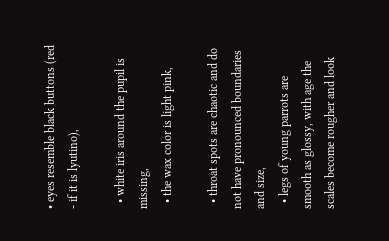• eyes resemble black buttons (red - if it is lyutino),

  • white iris around the pupil is missing,
  • the wax color is light pink,

  • throat spots are chaotic and do not have pronounced boundaries and size,
  • legs of young parrots are smooth as glossy, with age the scales become rougher and look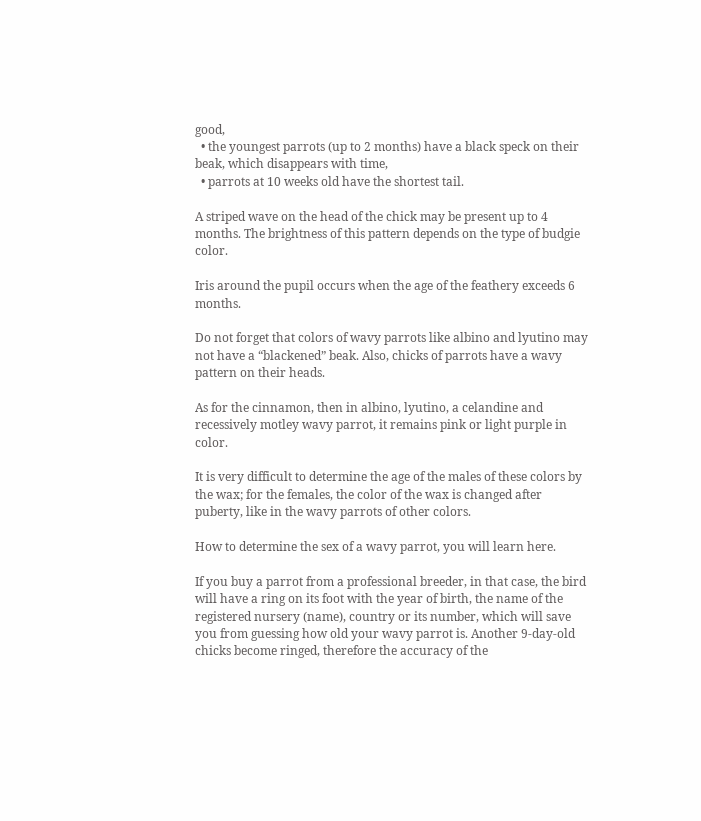good,
  • the youngest parrots (up to 2 months) have a black speck on their beak, which disappears with time,
  • parrots at 10 weeks old have the shortest tail.

A striped wave on the head of the chick may be present up to 4 months. The brightness of this pattern depends on the type of budgie color.

Iris around the pupil occurs when the age of the feathery exceeds 6 months.

Do not forget that colors of wavy parrots like albino and lyutino may not have a “blackened” beak. Also, chicks of parrots have a wavy pattern on their heads.

As for the cinnamon, then in albino, lyutino, a celandine and recessively motley wavy parrot, it remains pink or light purple in color.

It is very difficult to determine the age of the males of these colors by the wax; for the females, the color of the wax is changed after puberty, like in the wavy parrots of other colors.

How to determine the sex of a wavy parrot, you will learn here.

If you buy a parrot from a professional breeder, in that case, the bird will have a ring on its foot with the year of birth, the name of the registered nursery (name), country or its number, which will save you from guessing how old your wavy parrot is. Another 9-day-old chicks become ringed, therefore the accuracy of the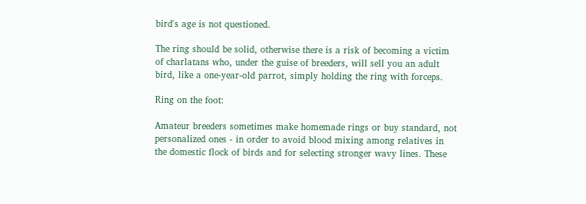bird's age is not questioned.

The ring should be solid, otherwise there is a risk of becoming a victim of charlatans who, under the guise of breeders, will sell you an adult bird, like a one-year-old parrot, simply holding the ring with forceps.

Ring on the foot:

Amateur breeders sometimes make homemade rings or buy standard, not personalized ones - in order to avoid blood mixing among relatives in the domestic flock of birds and for selecting stronger wavy lines. These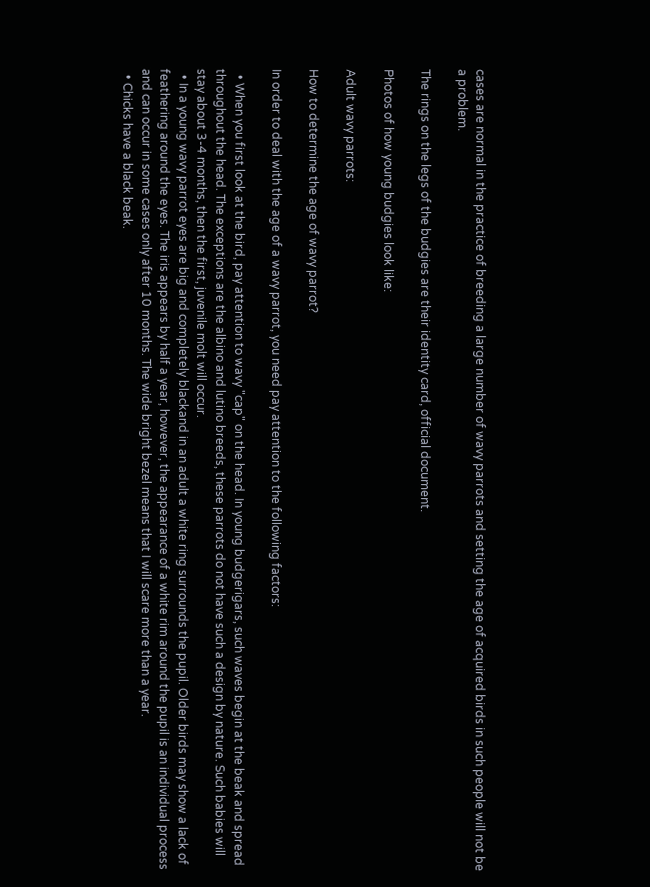cases are normal in the practice of breeding a large number of wavy parrots and setting the age of acquired birds in such people will not be a problem.

The rings on the legs of the budgies are their identity card, official document.

Photos of how young budgies look like:

Adult wavy parrots:

How to determine the age of wavy parrot?

In order to deal with the age of a wavy parrot, you need pay attention to the following factors:

  • When you first look at the bird, pay attention to wavy "cap" on the head. In young budgerigars, such waves begin at the beak and spread throughout the head. The exceptions are the albino and lutino breeds, these parrots do not have such a design by nature. Such babies will stay about 3-4 months, then the first, juvenile molt will occur.
  • In a young wavy parrot eyes are big and completely blackand in an adult a white ring surrounds the pupil. Older birds may show a lack of feathering around the eyes. The iris appears by half a year, however, the appearance of a white rim around the pupil is an individual process and can occur in some cases only after 10 months. The wide bright bezel means that I will scare more than a year.
  • Chicks have a black beak.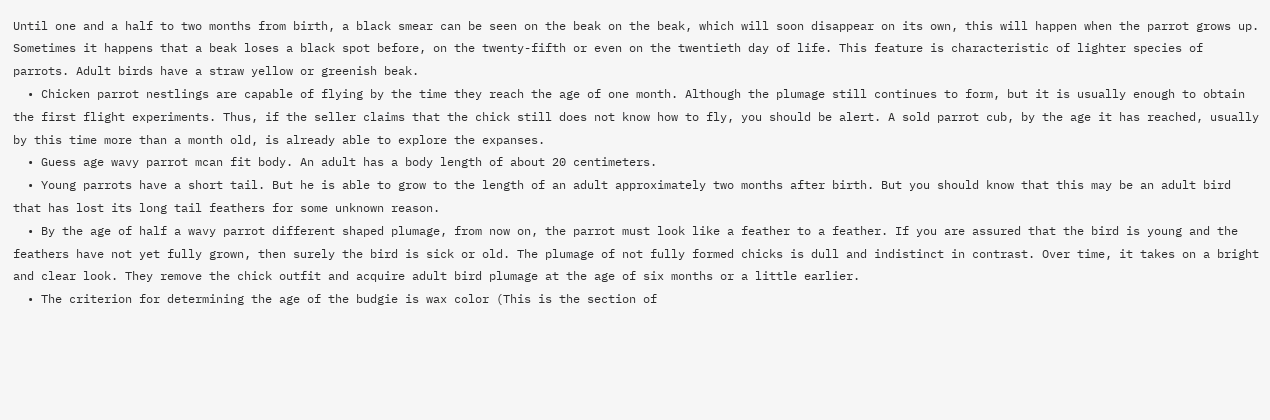Until one and a half to two months from birth, a black smear can be seen on the beak on the beak, which will soon disappear on its own, this will happen when the parrot grows up. Sometimes it happens that a beak loses a black spot before, on the twenty-fifth or even on the twentieth day of life. This feature is characteristic of lighter species of parrots. Adult birds have a straw yellow or greenish beak.
  • Chicken parrot nestlings are capable of flying by the time they reach the age of one month. Although the plumage still continues to form, but it is usually enough to obtain the first flight experiments. Thus, if the seller claims that the chick still does not know how to fly, you should be alert. A sold parrot cub, by the age it has reached, usually by this time more than a month old, is already able to explore the expanses.
  • Guess age wavy parrot mcan fit body. An adult has a body length of about 20 centimeters.
  • Young parrots have a short tail. But he is able to grow to the length of an adult approximately two months after birth. But you should know that this may be an adult bird that has lost its long tail feathers for some unknown reason.
  • By the age of half a wavy parrot different shaped plumage, from now on, the parrot must look like a feather to a feather. If you are assured that the bird is young and the feathers have not yet fully grown, then surely the bird is sick or old. The plumage of not fully formed chicks is dull and indistinct in contrast. Over time, it takes on a bright and clear look. They remove the chick outfit and acquire adult bird plumage at the age of six months or a little earlier.
  • The criterion for determining the age of the budgie is wax color (This is the section of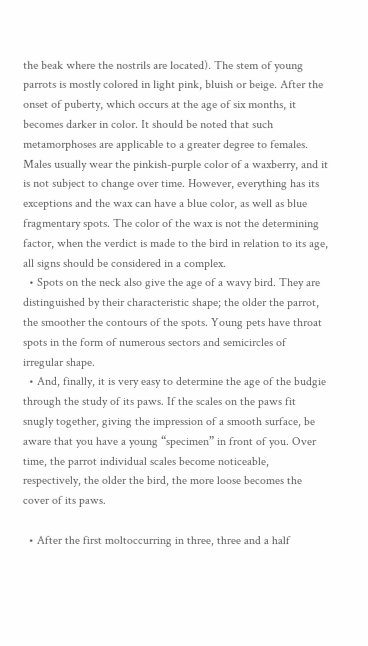the beak where the nostrils are located). The stem of young parrots is mostly colored in light pink, bluish or beige. After the onset of puberty, which occurs at the age of six months, it becomes darker in color. It should be noted that such metamorphoses are applicable to a greater degree to females. Males usually wear the pinkish-purple color of a waxberry, and it is not subject to change over time. However, everything has its exceptions and the wax can have a blue color, as well as blue fragmentary spots. The color of the wax is not the determining factor, when the verdict is made to the bird in relation to its age, all signs should be considered in a complex.
  • Spots on the neck also give the age of a wavy bird. They are distinguished by their characteristic shape; the older the parrot, the smoother the contours of the spots. Young pets have throat spots in the form of numerous sectors and semicircles of irregular shape.
  • And, finally, it is very easy to determine the age of the budgie through the study of its paws. If the scales on the paws fit snugly together, giving the impression of a smooth surface, be aware that you have a young “specimen” in front of you. Over time, the parrot individual scales become noticeable, respectively, the older the bird, the more loose becomes the cover of its paws.

  • After the first moltoccurring in three, three and a half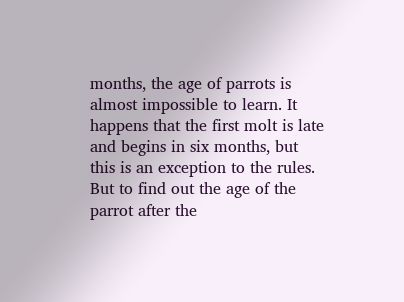months, the age of parrots is almost impossible to learn. It happens that the first molt is late and begins in six months, but this is an exception to the rules. But to find out the age of the parrot after the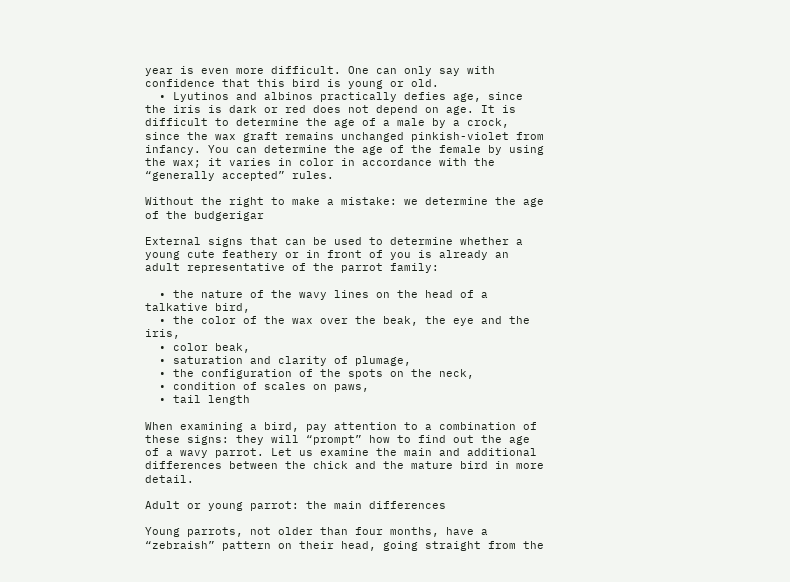year is even more difficult. One can only say with confidence that this bird is young or old.
  • Lyutinos and albinos practically defies age, since the iris is dark or red does not depend on age. It is difficult to determine the age of a male by a crock, since the wax graft remains unchanged pinkish-violet from infancy. You can determine the age of the female by using the wax; it varies in color in accordance with the “generally accepted” rules.

Without the right to make a mistake: we determine the age of the budgerigar

External signs that can be used to determine whether a young cute feathery or in front of you is already an adult representative of the parrot family:

  • the nature of the wavy lines on the head of a talkative bird,
  • the color of the wax over the beak, the eye and the iris,
  • color beak,
  • saturation and clarity of plumage,
  • the configuration of the spots on the neck,
  • condition of scales on paws,
  • tail length

When examining a bird, pay attention to a combination of these signs: they will “prompt” how to find out the age of a wavy parrot. Let us examine the main and additional differences between the chick and the mature bird in more detail.

Adult or young parrot: the main differences

Young parrots, not older than four months, have a “zebraish” pattern on their head, going straight from the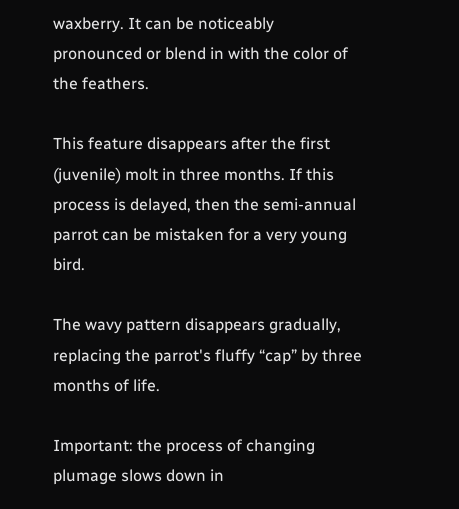waxberry. It can be noticeably pronounced or blend in with the color of the feathers.

This feature disappears after the first (juvenile) molt in three months. If this process is delayed, then the semi-annual parrot can be mistaken for a very young bird.

The wavy pattern disappears gradually, replacing the parrot's fluffy “cap” by three months of life.

Important: the process of changing plumage slows down in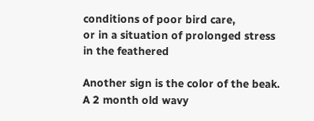conditions of poor bird care,
or in a situation of prolonged stress in the feathered

Another sign is the color of the beak. A 2 month old wavy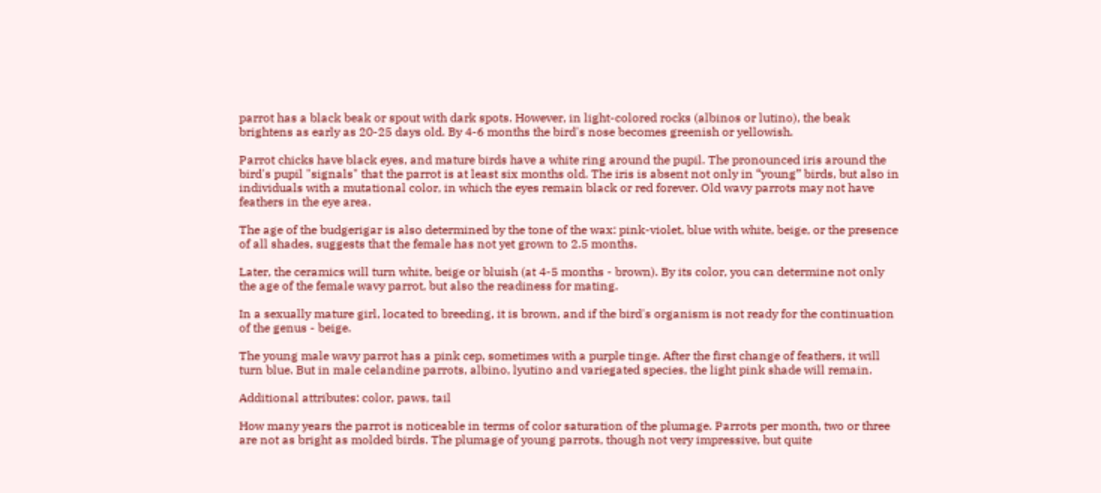parrot has a black beak or spout with dark spots. However, in light-colored rocks (albinos or lutino), the beak brightens as early as 20-25 days old. By 4-6 months the bird's nose becomes greenish or yellowish.

Parrot chicks have black eyes, and mature birds have a white ring around the pupil. The pronounced iris around the bird's pupil "signals" that the parrot is at least six months old. The iris is absent not only in “young” birds, but also in individuals with a mutational color, in which the eyes remain black or red forever. Old wavy parrots may not have feathers in the eye area.

The age of the budgerigar is also determined by the tone of the wax: pink-violet, blue with white, beige, or the presence of all shades, suggests that the female has not yet grown to 2.5 months.

Later, the ceramics will turn white, beige or bluish (at 4-5 months - brown). By its color, you can determine not only the age of the female wavy parrot, but also the readiness for mating.

In a sexually mature girl, located to breeding, it is brown, and if the bird's organism is not ready for the continuation of the genus - beige.

The young male wavy parrot has a pink cep, sometimes with a purple tinge. After the first change of feathers, it will turn blue. But in male celandine parrots, albino, lyutino and variegated species, the light pink shade will remain.

Additional attributes: color, paws, tail

How many years the parrot is noticeable in terms of color saturation of the plumage. Parrots per month, two or three are not as bright as molded birds. The plumage of young parrots, though not very impressive, but quite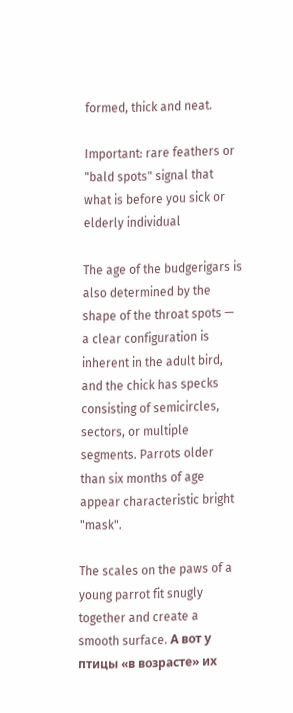formed, thick and neat.

Important: rare feathers or "bald spots" signal that
what is before you sick or elderly individual

The age of the budgerigars is also determined by the shape of the throat spots — a clear configuration is inherent in the adult bird, and the chick has specks consisting of semicircles, sectors, or multiple segments. Parrots older than six months of age appear characteristic bright "mask".

The scales on the paws of a young parrot fit snugly together and create a smooth surface. А вот у птицы «в возрасте» их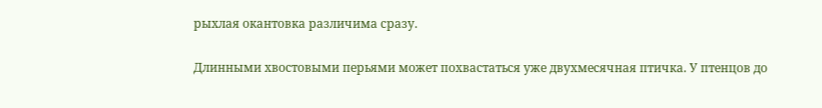рыхлая окантовка различима сразу.

Длинными хвостовыми перьями может похвастаться уже двухмесячная птичка. У птенцов до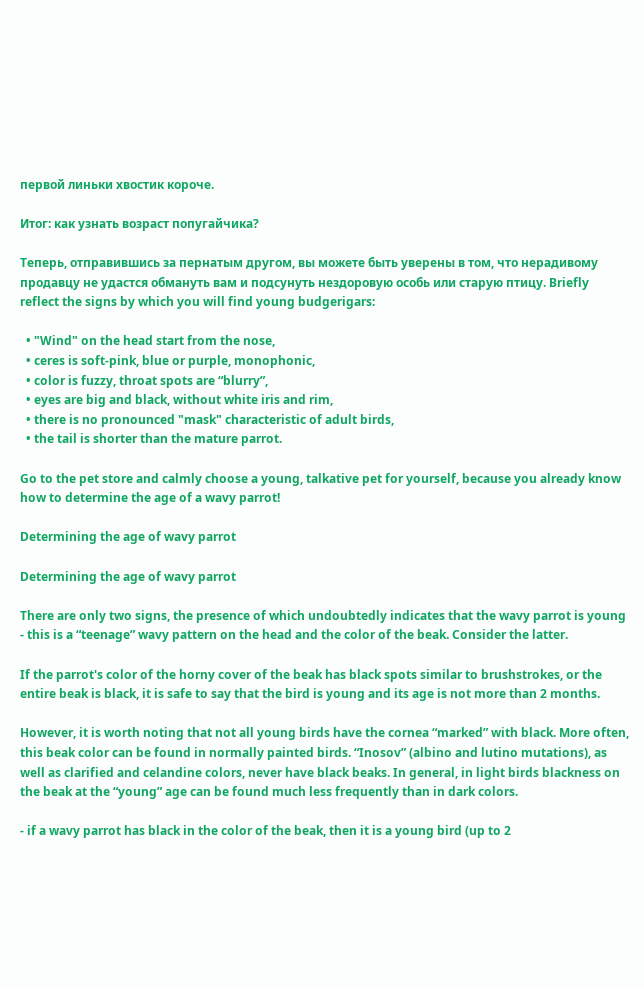первой линьки хвостик короче.

Итог: как узнать возраст попугайчика?

Теперь, отправившись за пернатым другом, вы можете быть уверены в том, что нерадивому продавцу не удастся обмануть вам и подсунуть нездоровую особь или старую птицу. Briefly reflect the signs by which you will find young budgerigars:

  • "Wind" on the head start from the nose,
  • ceres is soft-pink, blue or purple, monophonic,
  • color is fuzzy, throat spots are “blurry”,
  • eyes are big and black, without white iris and rim,
  • there is no pronounced "mask" characteristic of adult birds,
  • the tail is shorter than the mature parrot.

Go to the pet store and calmly choose a young, talkative pet for yourself, because you already know how to determine the age of a wavy parrot!

Determining the age of wavy parrot

Determining the age of wavy parrot

There are only two signs, the presence of which undoubtedly indicates that the wavy parrot is young - this is a “teenage” wavy pattern on the head and the color of the beak. Consider the latter.

If the parrot's color of the horny cover of the beak has black spots similar to brushstrokes, or the entire beak is black, it is safe to say that the bird is young and its age is not more than 2 months.

However, it is worth noting that not all young birds have the cornea “marked” with black. More often, this beak color can be found in normally painted birds. “Inosov” (albino and lutino mutations), as well as clarified and celandine colors, never have black beaks. In general, in light birds blackness on the beak at the “young” age can be found much less frequently than in dark colors.

- if a wavy parrot has black in the color of the beak, then it is a young bird (up to 2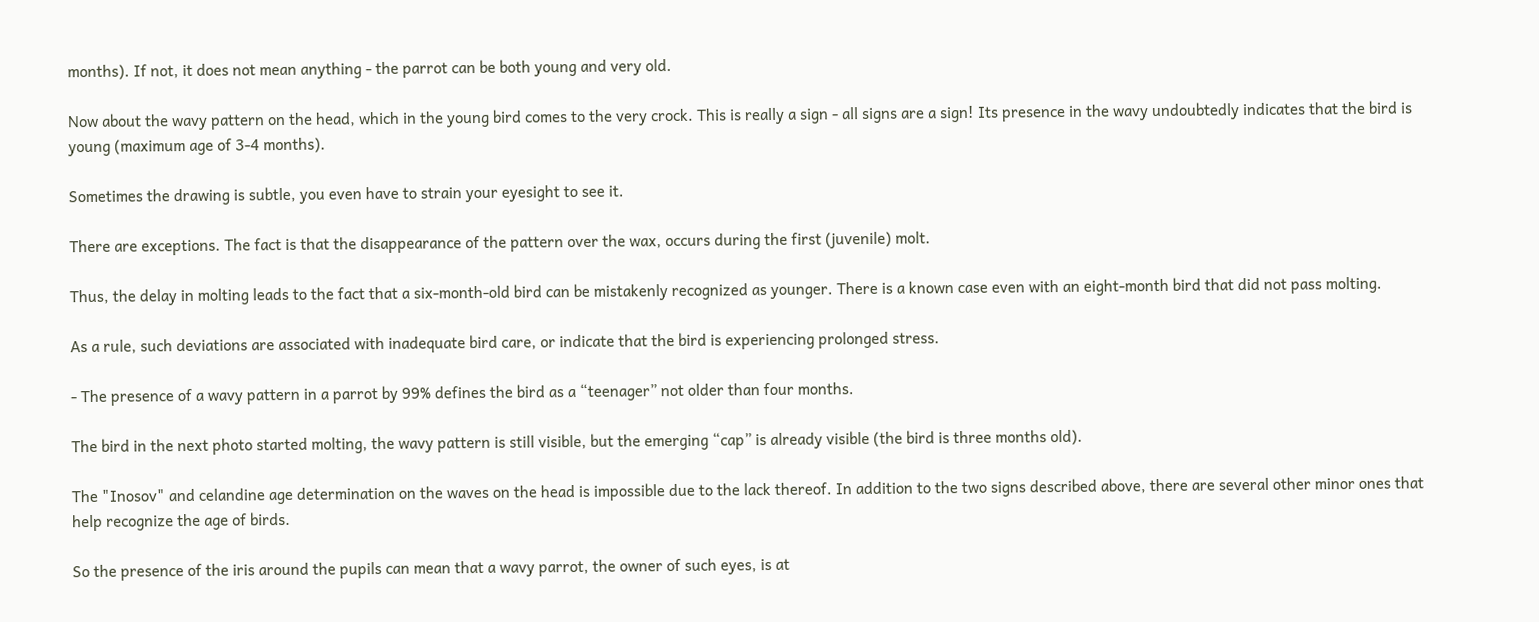months). If not, it does not mean anything - the parrot can be both young and very old.

Now about the wavy pattern on the head, which in the young bird comes to the very crock. This is really a sign - all signs are a sign! Its presence in the wavy undoubtedly indicates that the bird is young (maximum age of 3-4 months).

Sometimes the drawing is subtle, you even have to strain your eyesight to see it.

There are exceptions. The fact is that the disappearance of the pattern over the wax, occurs during the first (juvenile) molt.

Thus, the delay in molting leads to the fact that a six-month-old bird can be mistakenly recognized as younger. There is a known case even with an eight-month bird that did not pass molting.

As a rule, such deviations are associated with inadequate bird care, or indicate that the bird is experiencing prolonged stress.

- The presence of a wavy pattern in a parrot by 99% defines the bird as a “teenager” not older than four months.

The bird in the next photo started molting, the wavy pattern is still visible, but the emerging “cap” is already visible (the bird is three months old).

The "Inosov" and celandine age determination on the waves on the head is impossible due to the lack thereof. In addition to the two signs described above, there are several other minor ones that help recognize the age of birds.

So the presence of the iris around the pupils can mean that a wavy parrot, the owner of such eyes, is at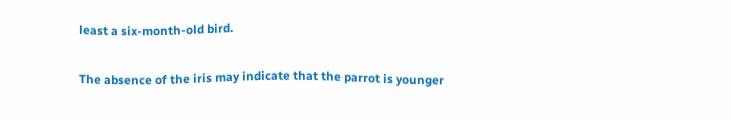least a six-month-old bird.

The absence of the iris may indicate that the parrot is younger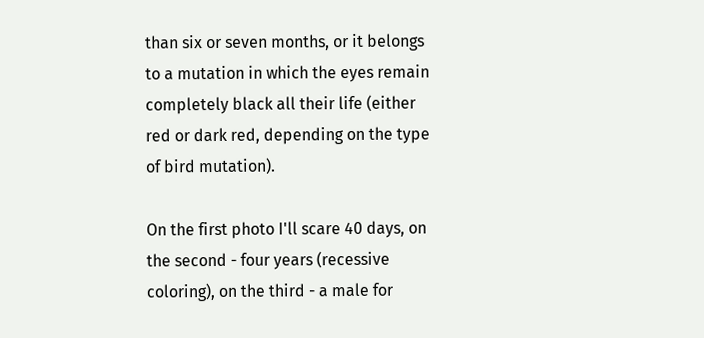than six or seven months, or it belongs to a mutation in which the eyes remain completely black all their life (either red or dark red, depending on the type of bird mutation).

On the first photo I'll scare 40 days, on the second - four years (recessive coloring), on the third - a male for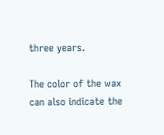three years.

The color of the wax can also indicate the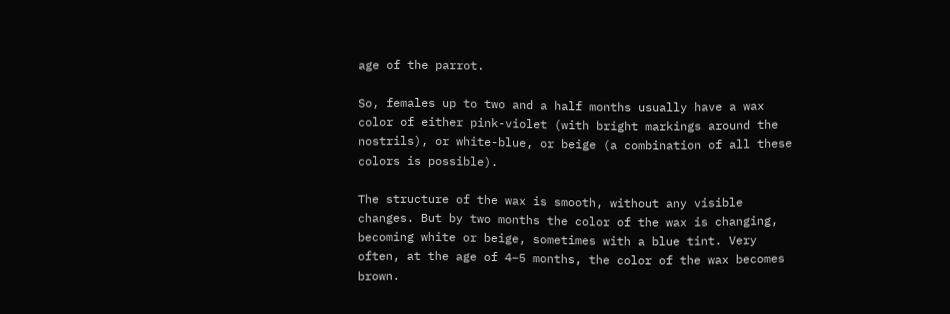age of the parrot.

So, females up to two and a half months usually have a wax color of either pink-violet (with bright markings around the nostrils), or white-blue, or beige (a combination of all these colors is possible).

The structure of the wax is smooth, without any visible changes. But by two months the color of the wax is changing, becoming white or beige, sometimes with a blue tint. Very often, at the age of 4–5 months, the color of the wax becomes brown.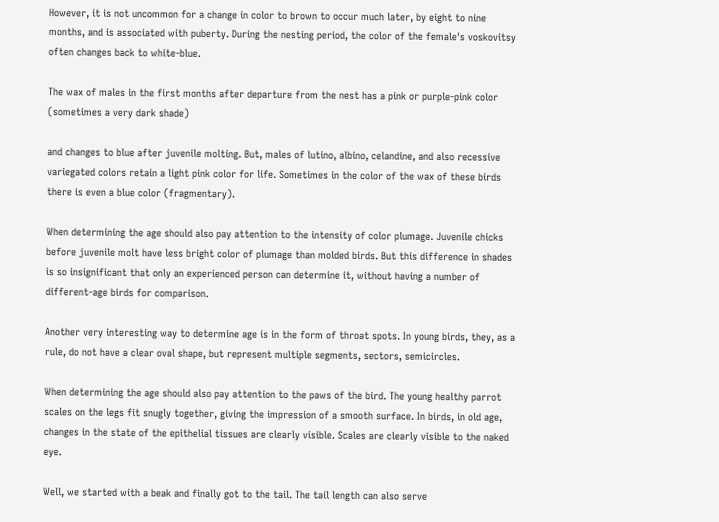However, it is not uncommon for a change in color to brown to occur much later, by eight to nine months, and is associated with puberty. During the nesting period, the color of the female's voskovitsy often changes back to white-blue.

The wax of males in the first months after departure from the nest has a pink or purple-pink color (sometimes a very dark shade)

and changes to blue after juvenile molting. But, males of lutino, albino, celandine, and also recessive variegated colors retain a light pink color for life. Sometimes in the color of the wax of these birds there is even a blue color (fragmentary).

When determining the age should also pay attention to the intensity of color plumage. Juvenile chicks before juvenile molt have less bright color of plumage than molded birds. But this difference in shades is so insignificant that only an experienced person can determine it, without having a number of different-age birds for comparison.

Another very interesting way to determine age is in the form of throat spots. In young birds, they, as a rule, do not have a clear oval shape, but represent multiple segments, sectors, semicircles.

When determining the age should also pay attention to the paws of the bird. The young healthy parrot scales on the legs fit snugly together, giving the impression of a smooth surface. In birds, in old age, changes in the state of the epithelial tissues are clearly visible. Scales are clearly visible to the naked eye.

Well, we started with a beak and finally got to the tail. The tail length can also serve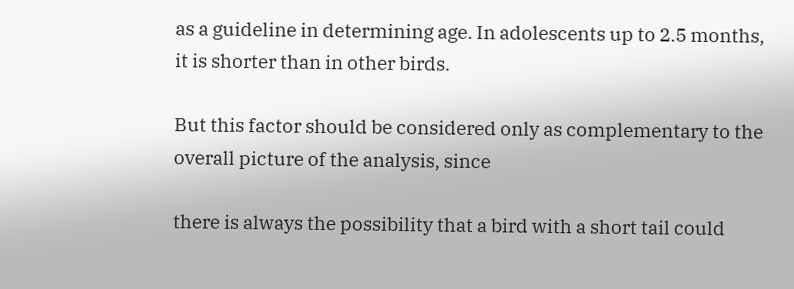as a guideline in determining age. In adolescents up to 2.5 months, it is shorter than in other birds.

But this factor should be considered only as complementary to the overall picture of the analysis, since

there is always the possibility that a bird with a short tail could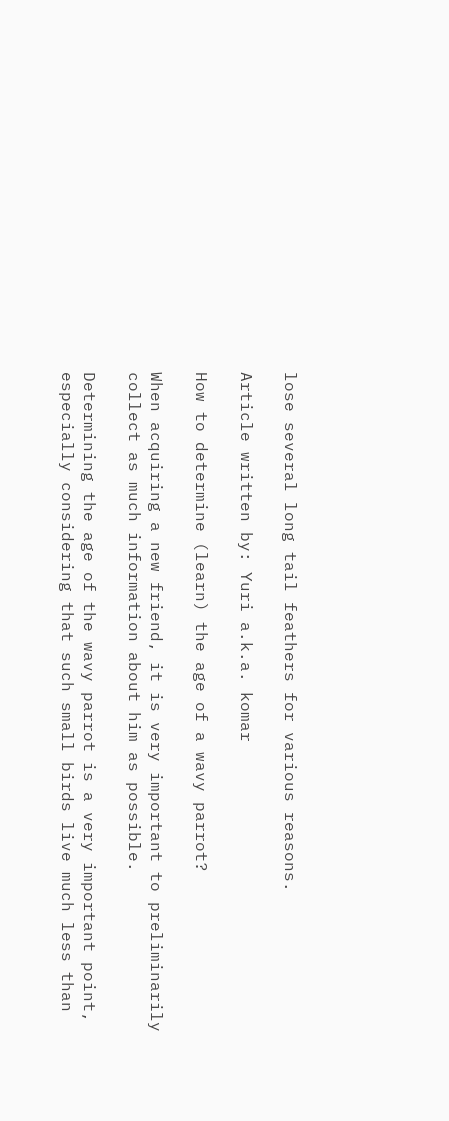lose several long tail feathers for various reasons.

Article written by: Yuri a.k.a. komar

How to determine (learn) the age of a wavy parrot?

When acquiring a new friend, it is very important to preliminarily collect as much information about him as possible.

Determining the age of the wavy parrot is a very important point, especially considering that such small birds live much less than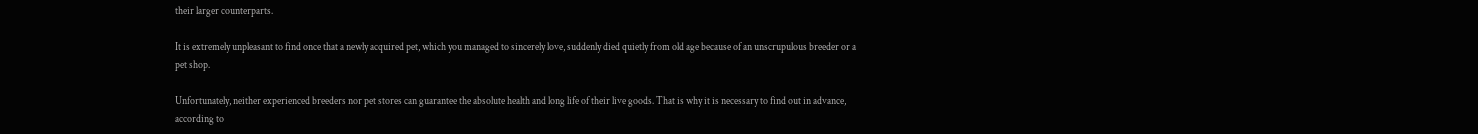their larger counterparts.

It is extremely unpleasant to find once that a newly acquired pet, which you managed to sincerely love, suddenly died quietly from old age because of an unscrupulous breeder or a pet shop.

Unfortunately, neither experienced breeders nor pet stores can guarantee the absolute health and long life of their live goods. That is why it is necessary to find out in advance, according to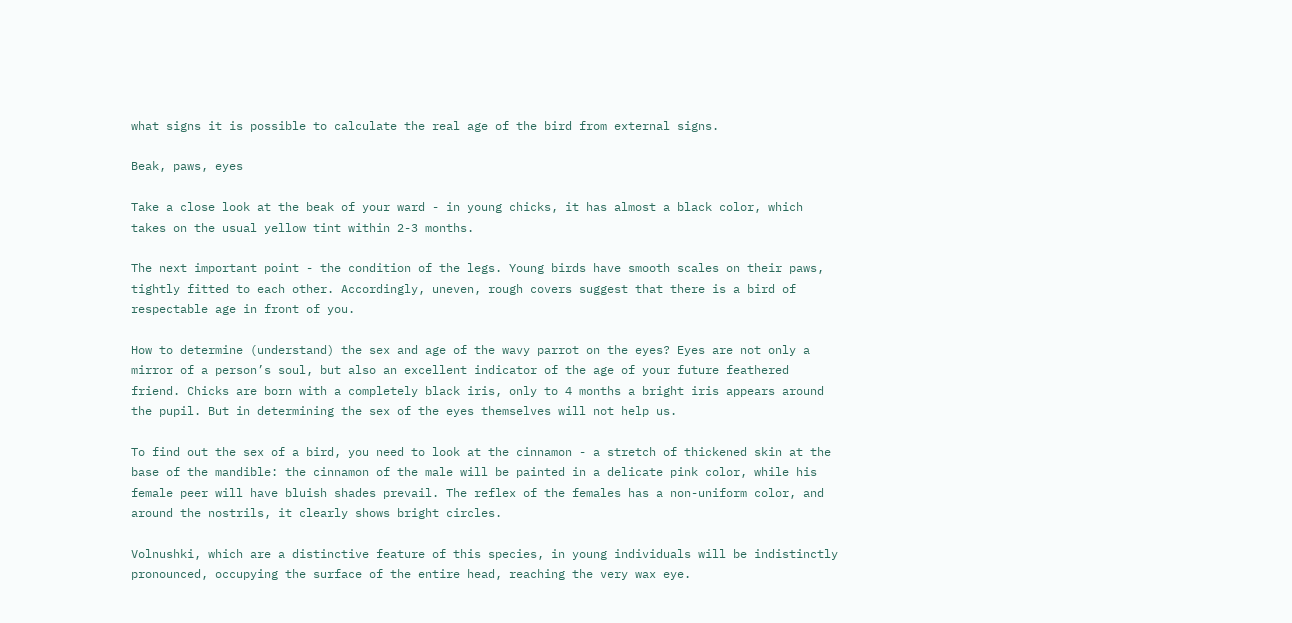what signs it is possible to calculate the real age of the bird from external signs.

Beak, paws, eyes

Take a close look at the beak of your ward - in young chicks, it has almost a black color, which takes on the usual yellow tint within 2-3 months.

The next important point - the condition of the legs. Young birds have smooth scales on their paws, tightly fitted to each other. Accordingly, uneven, rough covers suggest that there is a bird of respectable age in front of you.

How to determine (understand) the sex and age of the wavy parrot on the eyes? Eyes are not only a mirror of a person’s soul, but also an excellent indicator of the age of your future feathered friend. Chicks are born with a completely black iris, only to 4 months a bright iris appears around the pupil. But in determining the sex of the eyes themselves will not help us.

To find out the sex of a bird, you need to look at the cinnamon - a stretch of thickened skin at the base of the mandible: the cinnamon of the male will be painted in a delicate pink color, while his female peer will have bluish shades prevail. The reflex of the females has a non-uniform color, and around the nostrils, it clearly shows bright circles.

Volnushki, which are a distinctive feature of this species, in young individuals will be indistinctly pronounced, occupying the surface of the entire head, reaching the very wax eye.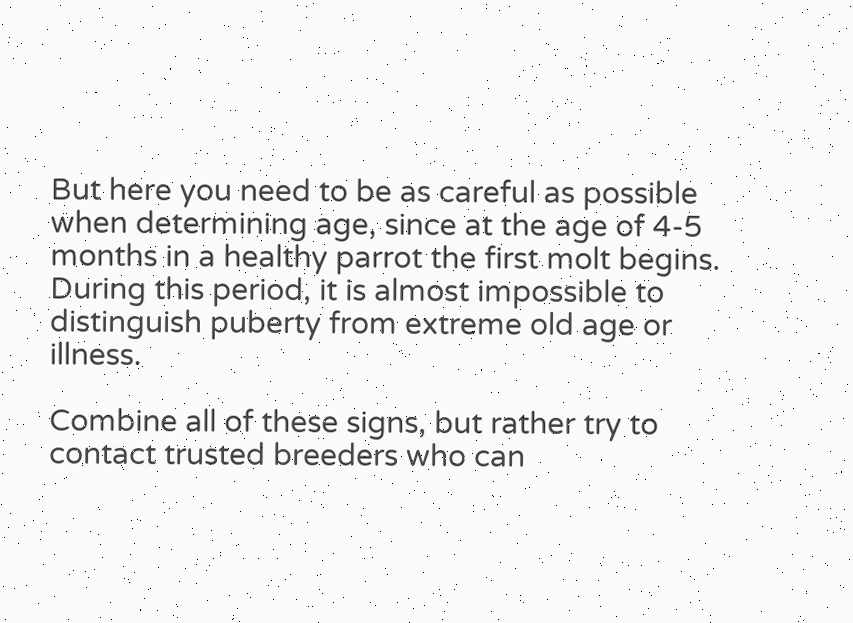But here you need to be as careful as possible when determining age, since at the age of 4-5 months in a healthy parrot the first molt begins. During this period, it is almost impossible to distinguish puberty from extreme old age or illness.

Combine all of these signs, but rather try to contact trusted breeders who can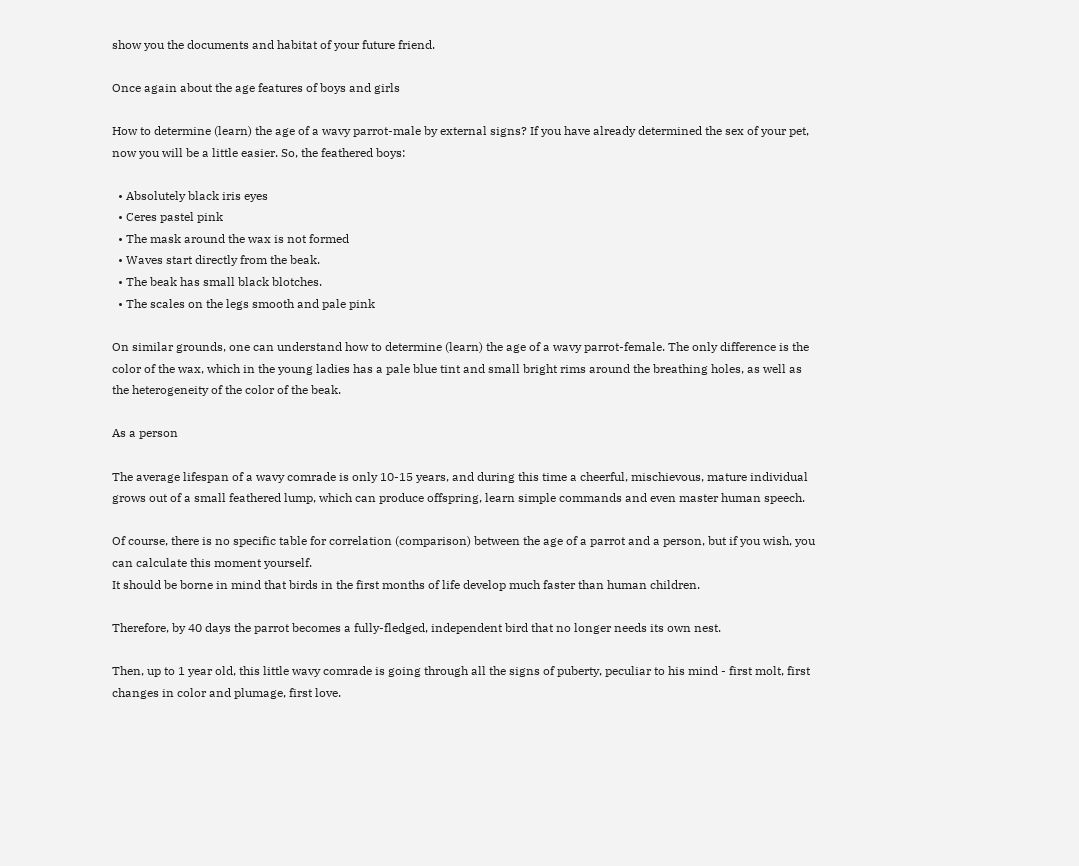show you the documents and habitat of your future friend.

Once again about the age features of boys and girls

How to determine (learn) the age of a wavy parrot-male by external signs? If you have already determined the sex of your pet, now you will be a little easier. So, the feathered boys:

  • Absolutely black iris eyes
  • Ceres pastel pink
  • The mask around the wax is not formed
  • Waves start directly from the beak.
  • The beak has small black blotches.
  • The scales on the legs smooth and pale pink

On similar grounds, one can understand how to determine (learn) the age of a wavy parrot-female. The only difference is the color of the wax, which in the young ladies has a pale blue tint and small bright rims around the breathing holes, as well as the heterogeneity of the color of the beak.

As a person

The average lifespan of a wavy comrade is only 10-15 years, and during this time a cheerful, mischievous, mature individual grows out of a small feathered lump, which can produce offspring, learn simple commands and even master human speech.

Of course, there is no specific table for correlation (comparison) between the age of a parrot and a person, but if you wish, you can calculate this moment yourself.
It should be borne in mind that birds in the first months of life develop much faster than human children.

Therefore, by 40 days the parrot becomes a fully-fledged, independent bird that no longer needs its own nest.

Then, up to 1 year old, this little wavy comrade is going through all the signs of puberty, peculiar to his mind - first molt, first changes in color and plumage, first love.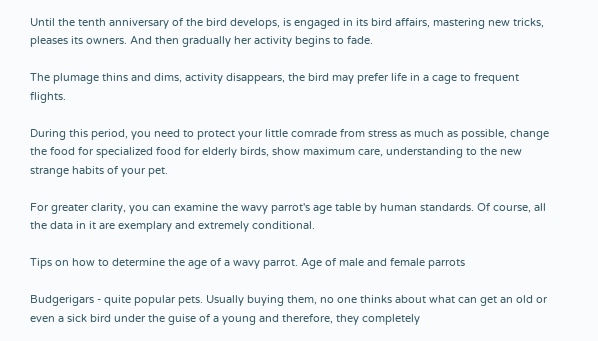Until the tenth anniversary of the bird develops, is engaged in its bird affairs, mastering new tricks, pleases its owners. And then gradually her activity begins to fade.

The plumage thins and dims, activity disappears, the bird may prefer life in a cage to frequent flights.

During this period, you need to protect your little comrade from stress as much as possible, change the food for specialized food for elderly birds, show maximum care, understanding to the new strange habits of your pet.

For greater clarity, you can examine the wavy parrot's age table by human standards. Of course, all the data in it are exemplary and extremely conditional.

Tips on how to determine the age of a wavy parrot. Age of male and female parrots

Budgerigars - quite popular pets. Usually buying them, no one thinks about what can get an old or even a sick bird under the guise of a young and therefore, they completely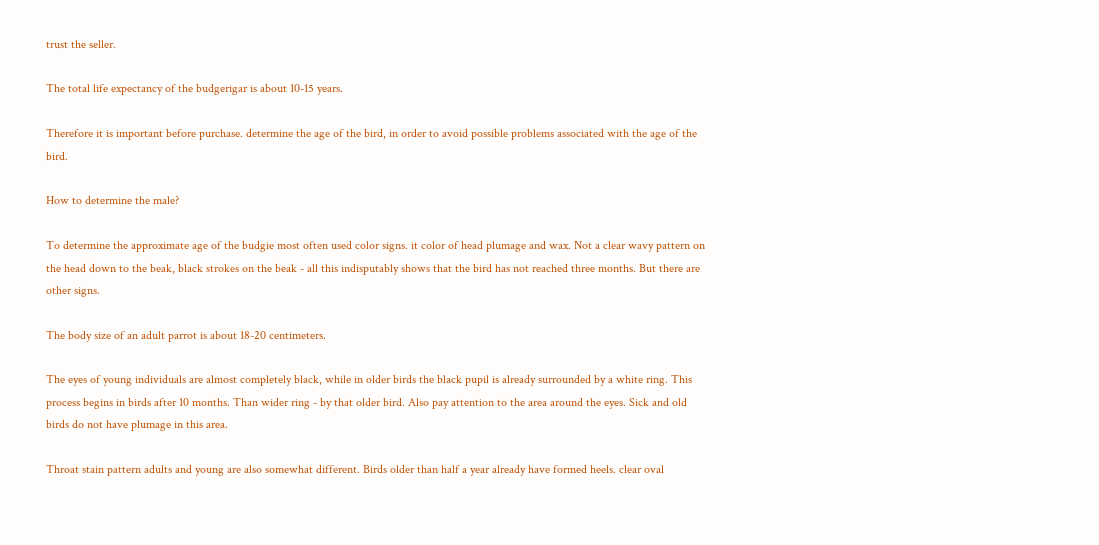trust the seller.

The total life expectancy of the budgerigar is about 10-15 years.

Therefore it is important before purchase. determine the age of the bird, in order to avoid possible problems associated with the age of the bird.

How to determine the male?

To determine the approximate age of the budgie most often used color signs. it color of head plumage and wax. Not a clear wavy pattern on the head down to the beak, black strokes on the beak - all this indisputably shows that the bird has not reached three months. But there are other signs.

The body size of an adult parrot is about 18-20 centimeters.

The eyes of young individuals are almost completely black, while in older birds the black pupil is already surrounded by a white ring. This process begins in birds after 10 months. Than wider ring - by that older bird. Also pay attention to the area around the eyes. Sick and old birds do not have plumage in this area.

Throat stain pattern adults and young are also somewhat different. Birds older than half a year already have formed heels. clear oval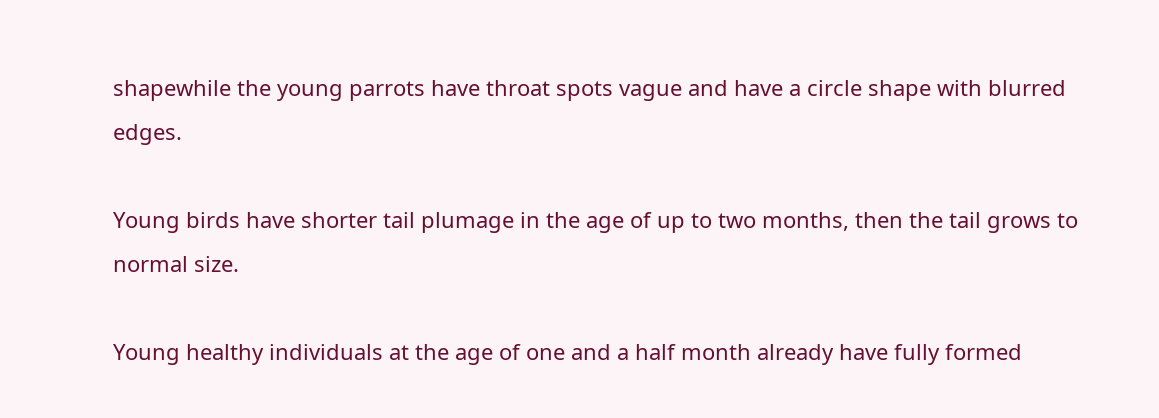shapewhile the young parrots have throat spots vague and have a circle shape with blurred edges.

Young birds have shorter tail plumage in the age of up to two months, then the tail grows to normal size.

Young healthy individuals at the age of one and a half month already have fully formed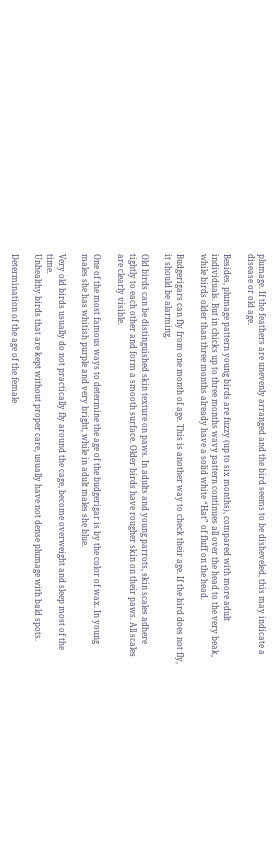plumage. If the feathers are unevenly arranged and the bird seems to be disheveled, this may indicate a disease or old age.

Besides, plumage pattern young birds are fuzzy (up to six months), compared with more adult individuals. But in chicks up to three months wavy pattern continues all over the head to the very beak, while birds older than three months already have a solid white “Hat” of fluff on the head.

Budgerigars can fly from one month of age. This is another way to check their age. If the bird does not fly, it should be alarming.

Old birds can be distinguished skin texture on paws. In adults and young parrots, skin scales adhere tightly to each other and form a smooth surface. Older birds have rougher skin on their paws. All scales are clearly visible.

One of the most famous ways to determine the age of the budgerigar is by the color of wax. In young males she has whitish purple and very bright, while in adult males she blue.

Very old birds usually do not practically fly around the cage, become overweight and sleep most of the time.
Unhealthy birds that are kept without proper care, usually have not dense plumage with bald spots.

Determination of the age of the female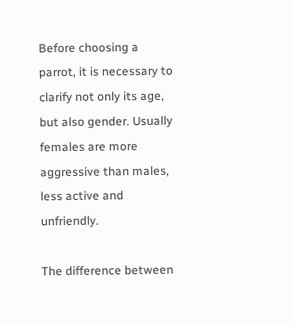Before choosing a parrot, it is necessary to clarify not only its age, but also gender. Usually females are more aggressive than males, less active and unfriendly.

The difference between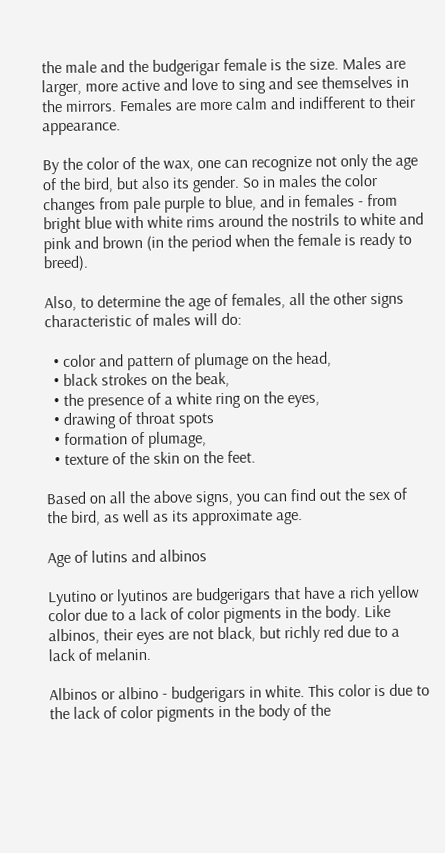the male and the budgerigar female is the size. Males are larger, more active and love to sing and see themselves in the mirrors. Females are more calm and indifferent to their appearance.

By the color of the wax, one can recognize not only the age of the bird, but also its gender. So in males the color changes from pale purple to blue, and in females - from bright blue with white rims around the nostrils to white and pink and brown (in the period when the female is ready to breed).

Also, to determine the age of females, all the other signs characteristic of males will do:

  • color and pattern of plumage on the head,
  • black strokes on the beak,
  • the presence of a white ring on the eyes,
  • drawing of throat spots
  • formation of plumage,
  • texture of the skin on the feet.

Based on all the above signs, you can find out the sex of the bird, as well as its approximate age.

Age of lutins and albinos

Lyutino or lyutinos are budgerigars that have a rich yellow color due to a lack of color pigments in the body. Like albinos, their eyes are not black, but richly red due to a lack of melanin.

Albinos or albino - budgerigars in white. This color is due to the lack of color pigments in the body of the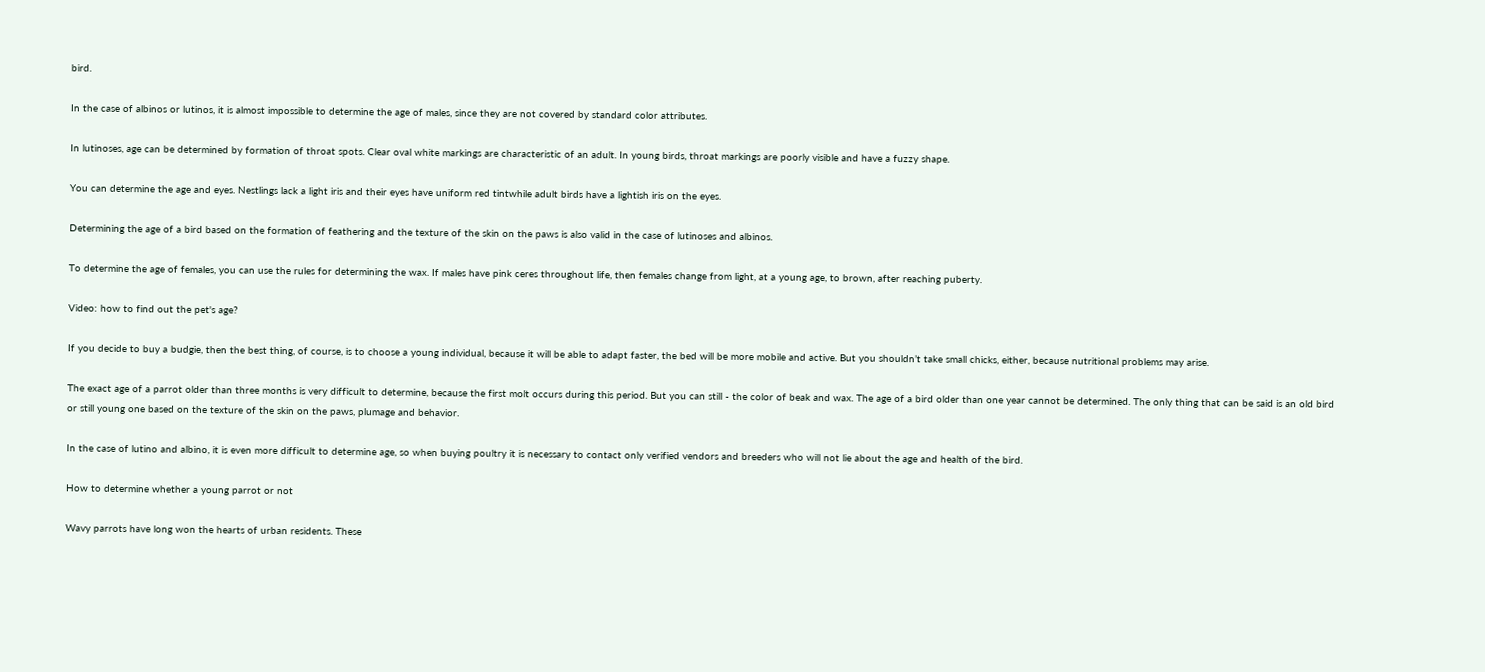bird.

In the case of albinos or lutinos, it is almost impossible to determine the age of males, since they are not covered by standard color attributes.

In lutinoses, age can be determined by formation of throat spots. Clear oval white markings are characteristic of an adult. In young birds, throat markings are poorly visible and have a fuzzy shape.

You can determine the age and eyes. Nestlings lack a light iris and their eyes have uniform red tintwhile adult birds have a lightish iris on the eyes.

Determining the age of a bird based on the formation of feathering and the texture of the skin on the paws is also valid in the case of lutinoses and albinos.

To determine the age of females, you can use the rules for determining the wax. If males have pink ceres throughout life, then females change from light, at a young age, to brown, after reaching puberty.

Video: how to find out the pet's age?

If you decide to buy a budgie, then the best thing, of course, is to choose a young individual, because it will be able to adapt faster, the bed will be more mobile and active. But you shouldn’t take small chicks, either, because nutritional problems may arise.

The exact age of a parrot older than three months is very difficult to determine, because the first molt occurs during this period. But you can still - the color of beak and wax. The age of a bird older than one year cannot be determined. The only thing that can be said is an old bird or still young one based on the texture of the skin on the paws, plumage and behavior.

In the case of lutino and albino, it is even more difficult to determine age, so when buying poultry it is necessary to contact only verified vendors and breeders who will not lie about the age and health of the bird.

How to determine whether a young parrot or not

Wavy parrots have long won the hearts of urban residents. These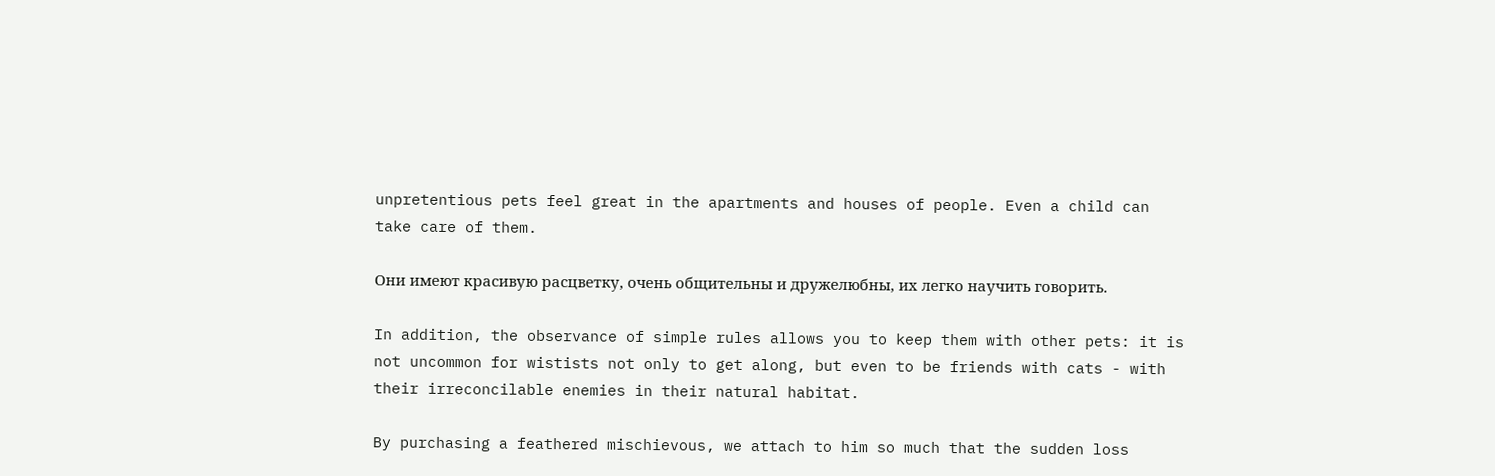unpretentious pets feel great in the apartments and houses of people. Even a child can take care of them.

Они имеют красивую расцветку, очень общительны и дружелюбны, их легко научить говорить.

In addition, the observance of simple rules allows you to keep them with other pets: it is not uncommon for wistists not only to get along, but even to be friends with cats - with their irreconcilable enemies in their natural habitat.

By purchasing a feathered mischievous, we attach to him so much that the sudden loss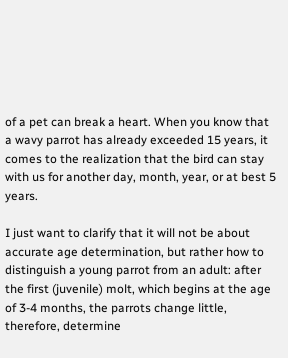of a pet can break a heart. When you know that a wavy parrot has already exceeded 15 years, it comes to the realization that the bird can stay with us for another day, month, year, or at best 5 years.

I just want to clarify that it will not be about accurate age determination, but rather how to distinguish a young parrot from an adult: after the first (juvenile) molt, which begins at the age of 3-4 months, the parrots change little, therefore, determine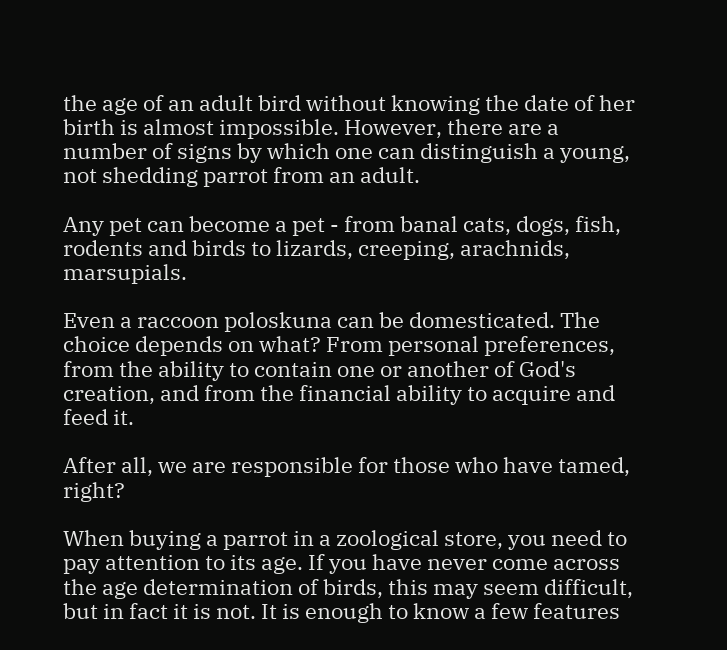the age of an adult bird without knowing the date of her birth is almost impossible. However, there are a number of signs by which one can distinguish a young, not shedding parrot from an adult.

Any pet can become a pet - from banal cats, dogs, fish, rodents and birds to lizards, creeping, arachnids, marsupials.

Even a raccoon poloskuna can be domesticated. The choice depends on what? From personal preferences, from the ability to contain one or another of God's creation, and from the financial ability to acquire and feed it.

After all, we are responsible for those who have tamed, right?

When buying a parrot in a zoological store, you need to pay attention to its age. If you have never come across the age determination of birds, this may seem difficult, but in fact it is not. It is enough to know a few features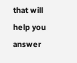that will help you answer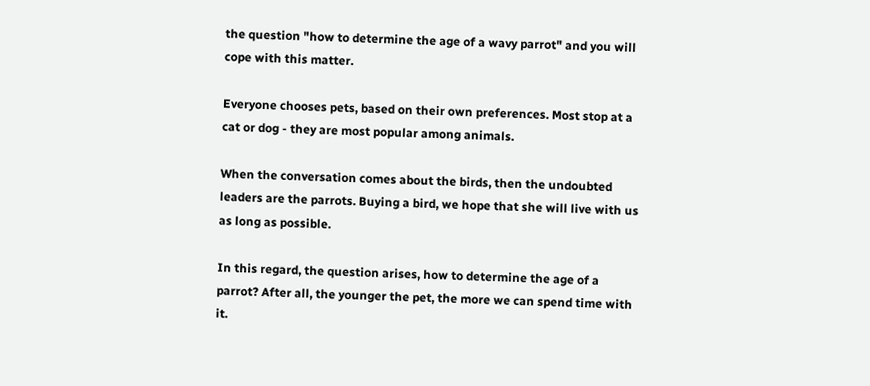the question "how to determine the age of a wavy parrot" and you will cope with this matter.

Everyone chooses pets, based on their own preferences. Most stop at a cat or dog - they are most popular among animals.

When the conversation comes about the birds, then the undoubted leaders are the parrots. Buying a bird, we hope that she will live with us as long as possible.

In this regard, the question arises, how to determine the age of a parrot? After all, the younger the pet, the more we can spend time with it.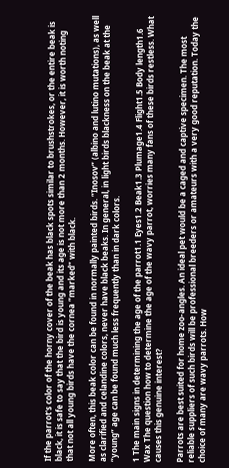If the parrot's color of the horny cover of the beak has black spots similar to brushstrokes, or the entire beak is black, it is safe to say that the bird is young and its age is not more than 2 months. However, it is worth noting that not all young birds have the cornea “marked” with black.

More often, this beak color can be found in normally painted birds. “Inosov” (albino and lutino mutations), as well as clarified and celandine colors, never have black beaks. In general, in light birds blackness on the beak at the “young” age can be found much less frequently than in dark colors.

1 The main signs in determining the age of the parrot1.1 Eyes1.2 Beak1.3 Plumage1.4 Flight1.5 Body length1.6 Wax The question how to determine the age of the wavy parrot, worries many fans of these birds restless. What causes this genuine interest?

Parrots are best suited for home zoo-angles. An ideal pet would be a caged and captive specimen. The most reliable suppliers of such birds will be professional breeders or amateurs with a very good reputation. Today the choice of many are wavy parrots. How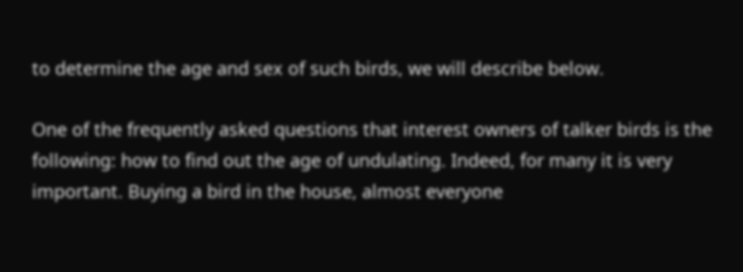to determine the age and sex of such birds, we will describe below.

One of the frequently asked questions that interest owners of talker birds is the following: how to find out the age of undulating. Indeed, for many it is very important. Buying a bird in the house, almost everyone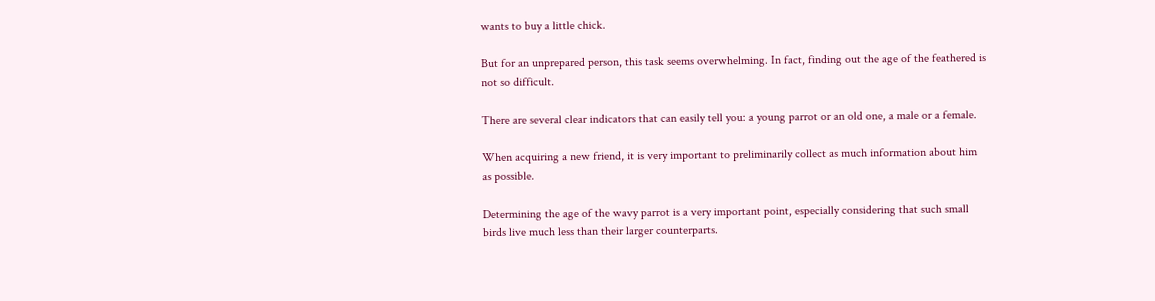wants to buy a little chick.

But for an unprepared person, this task seems overwhelming. In fact, finding out the age of the feathered is not so difficult.

There are several clear indicators that can easily tell you: a young parrot or an old one, a male or a female.

When acquiring a new friend, it is very important to preliminarily collect as much information about him as possible.

Determining the age of the wavy parrot is a very important point, especially considering that such small birds live much less than their larger counterparts.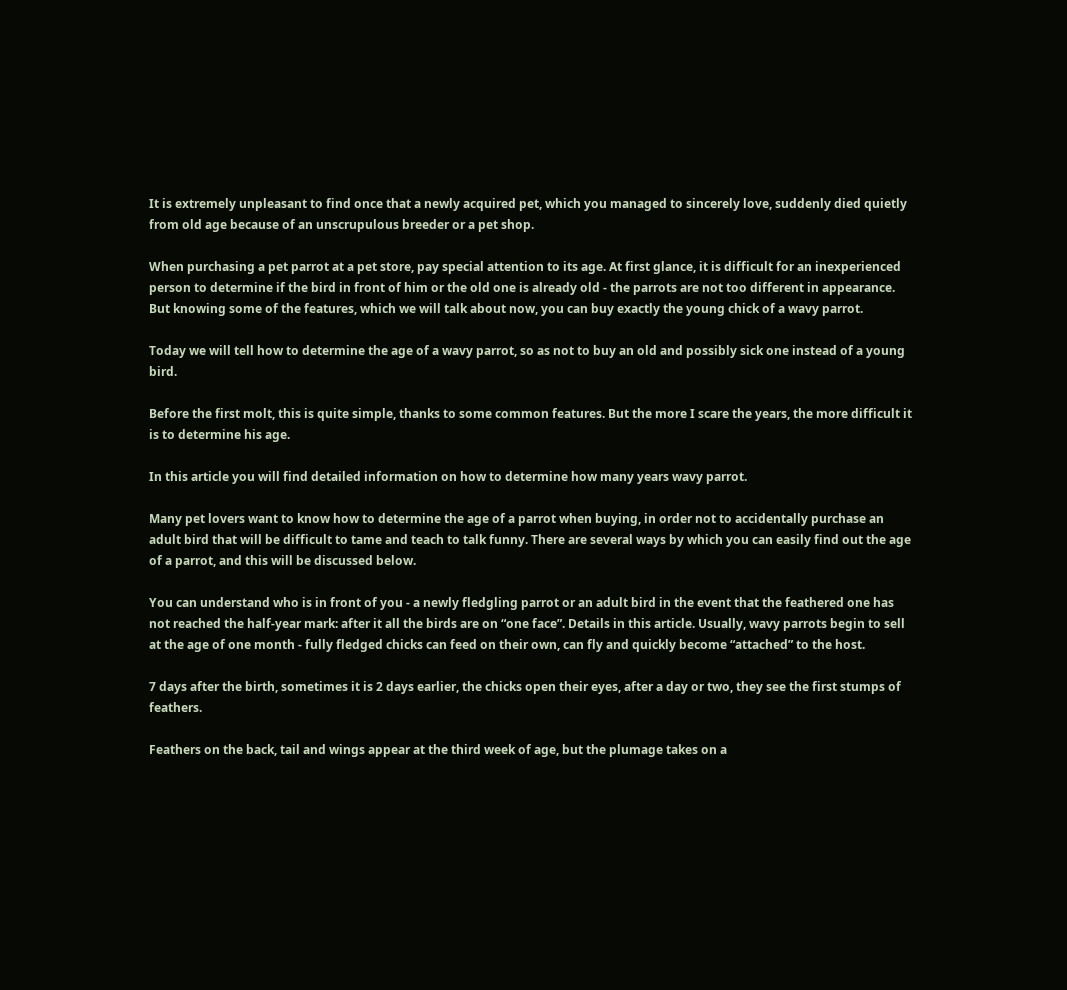It is extremely unpleasant to find once that a newly acquired pet, which you managed to sincerely love, suddenly died quietly from old age because of an unscrupulous breeder or a pet shop.

When purchasing a pet parrot at a pet store, pay special attention to its age. At first glance, it is difficult for an inexperienced person to determine if the bird in front of him or the old one is already old - the parrots are not too different in appearance. But knowing some of the features, which we will talk about now, you can buy exactly the young chick of a wavy parrot.

Today we will tell how to determine the age of a wavy parrot, so as not to buy an old and possibly sick one instead of a young bird.

Before the first molt, this is quite simple, thanks to some common features. But the more I scare the years, the more difficult it is to determine his age.

In this article you will find detailed information on how to determine how many years wavy parrot.

Many pet lovers want to know how to determine the age of a parrot when buying, in order not to accidentally purchase an adult bird that will be difficult to tame and teach to talk funny. There are several ways by which you can easily find out the age of a parrot, and this will be discussed below.

You can understand who is in front of you - a newly fledgling parrot or an adult bird in the event that the feathered one has not reached the half-year mark: after it all the birds are on “one face”. Details in this article. Usually, wavy parrots begin to sell at the age of one month - fully fledged chicks can feed on their own, can fly and quickly become “attached” to the host.

7 days after the birth, sometimes it is 2 days earlier, the chicks open their eyes, after a day or two, they see the first stumps of feathers.

Feathers on the back, tail and wings appear at the third week of age, but the plumage takes on a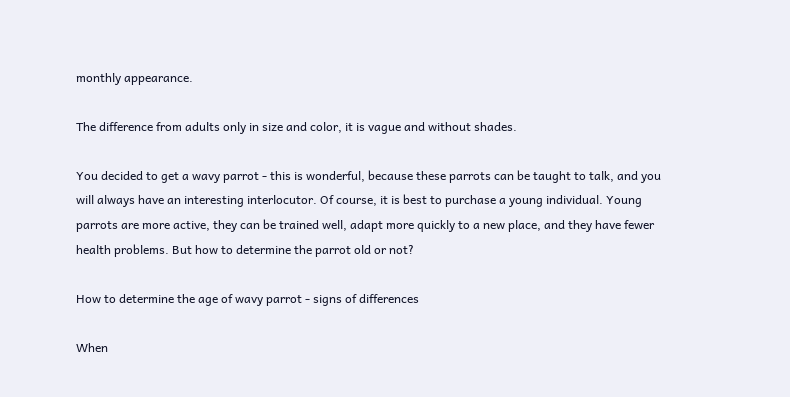monthly appearance.

The difference from adults only in size and color, it is vague and without shades.

You decided to get a wavy parrot - this is wonderful, because these parrots can be taught to talk, and you will always have an interesting interlocutor. Of course, it is best to purchase a young individual. Young parrots are more active, they can be trained well, adapt more quickly to a new place, and they have fewer health problems. But how to determine the parrot old or not?

How to determine the age of wavy parrot - signs of differences

When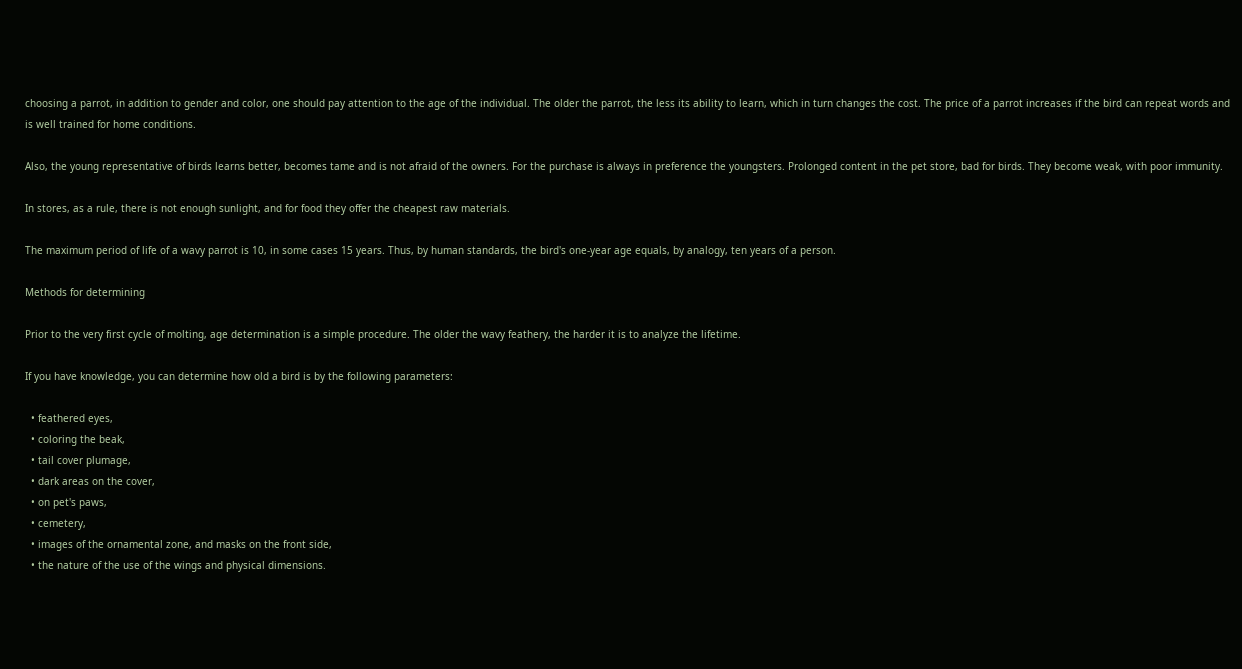choosing a parrot, in addition to gender and color, one should pay attention to the age of the individual. The older the parrot, the less its ability to learn, which in turn changes the cost. The price of a parrot increases if the bird can repeat words and is well trained for home conditions.

Also, the young representative of birds learns better, becomes tame and is not afraid of the owners. For the purchase is always in preference the youngsters. Prolonged content in the pet store, bad for birds. They become weak, with poor immunity.

In stores, as a rule, there is not enough sunlight, and for food they offer the cheapest raw materials.

The maximum period of life of a wavy parrot is 10, in some cases 15 years. Thus, by human standards, the bird's one-year age equals, by analogy, ten years of a person.

Methods for determining

Prior to the very first cycle of molting, age determination is a simple procedure. The older the wavy feathery, the harder it is to analyze the lifetime.

If you have knowledge, you can determine how old a bird is by the following parameters:

  • feathered eyes,
  • coloring the beak,
  • tail cover plumage,
  • dark areas on the cover,
  • on pet's paws,
  • cemetery,
  • images of the ornamental zone, and masks on the front side,
  • the nature of the use of the wings and physical dimensions.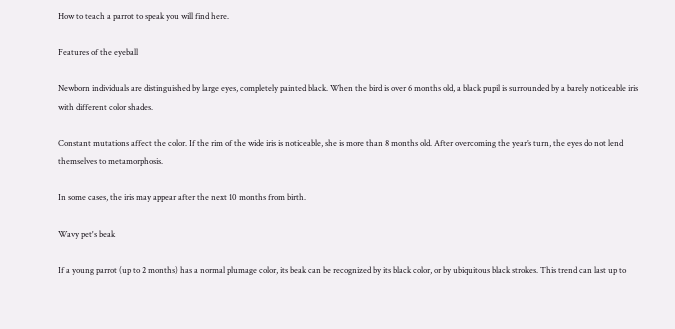How to teach a parrot to speak you will find here.

Features of the eyeball

Newborn individuals are distinguished by large eyes, completely painted black. When the bird is over 6 months old, a black pupil is surrounded by a barely noticeable iris with different color shades.

Constant mutations affect the color. If the rim of the wide iris is noticeable, she is more than 8 months old. After overcoming the year’s turn, the eyes do not lend themselves to metamorphosis.

In some cases, the iris may appear after the next 10 months from birth.

Wavy pet's beak

If a young parrot (up to 2 months) has a normal plumage color, its beak can be recognized by its black color, or by ubiquitous black strokes. This trend can last up to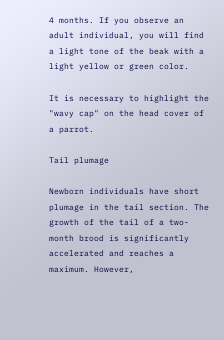4 months. If you observe an adult individual, you will find a light tone of the beak with a light yellow or green color.

It is necessary to highlight the "wavy cap" on the head cover of a parrot.

Tail plumage

Newborn individuals have short plumage in the tail section. The growth of the tail of a two-month brood is significantly accelerated and reaches a maximum. However,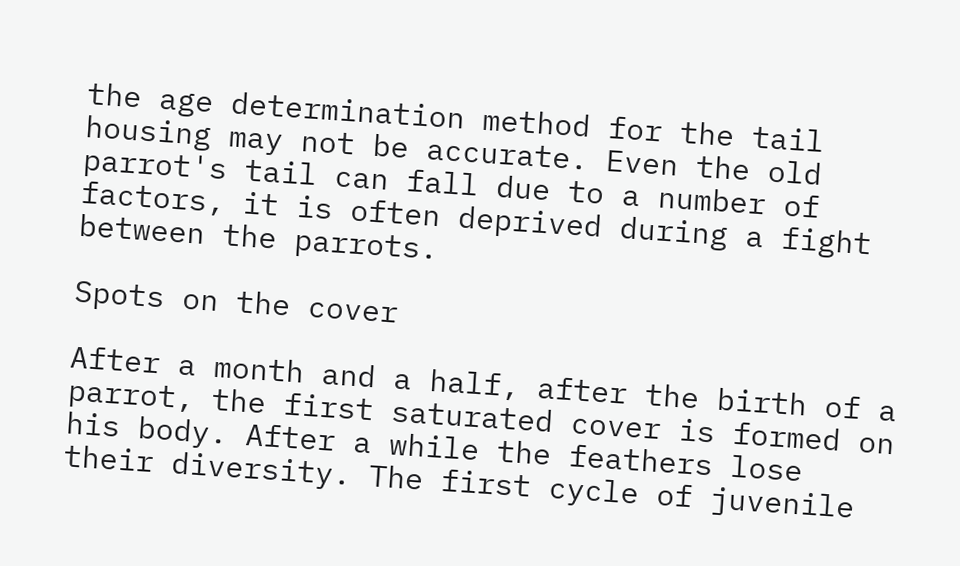the age determination method for the tail housing may not be accurate. Even the old parrot's tail can fall due to a number of factors, it is often deprived during a fight between the parrots.

Spots on the cover

After a month and a half, after the birth of a parrot, the first saturated cover is formed on his body. After a while the feathers lose their diversity. The first cycle of juvenile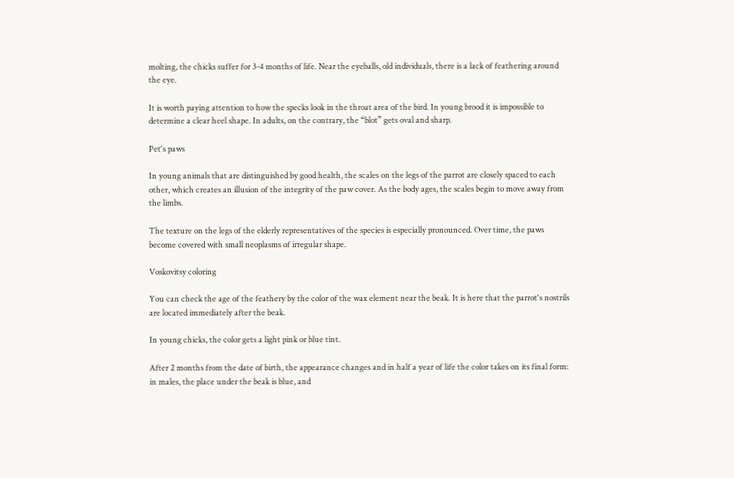molting, the chicks suffer for 3-4 months of life. Near the eyeballs, old individuals, there is a lack of feathering around the eye.

It is worth paying attention to how the specks look in the throat area of the bird. In young brood it is impossible to determine a clear heel shape. In adults, on the contrary, the “blot” gets oval and sharp.

Pet's paws

In young animals that are distinguished by good health, the scales on the legs of the parrot are closely spaced to each other, which creates an illusion of the integrity of the paw cover. As the body ages, the scales begin to move away from the limbs.

The texture on the legs of the elderly representatives of the species is especially pronounced. Over time, the paws become covered with small neoplasms of irregular shape.

Voskovitsy coloring

You can check the age of the feathery by the color of the wax element near the beak. It is here that the parrot's nostrils are located immediately after the beak.

In young chicks, the color gets a light pink or blue tint.

After 2 months from the date of birth, the appearance changes and in half a year of life the color takes on its final form: in males, the place under the beak is blue, and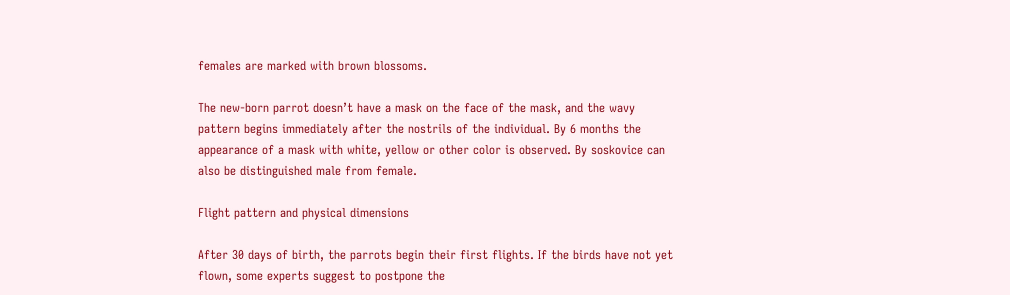females are marked with brown blossoms.

The new-born parrot doesn’t have a mask on the face of the mask, and the wavy pattern begins immediately after the nostrils of the individual. By 6 months the appearance of a mask with white, yellow or other color is observed. By soskovice can also be distinguished male from female.

Flight pattern and physical dimensions

After 30 days of birth, the parrots begin their first flights. If the birds have not yet flown, some experts suggest to postpone the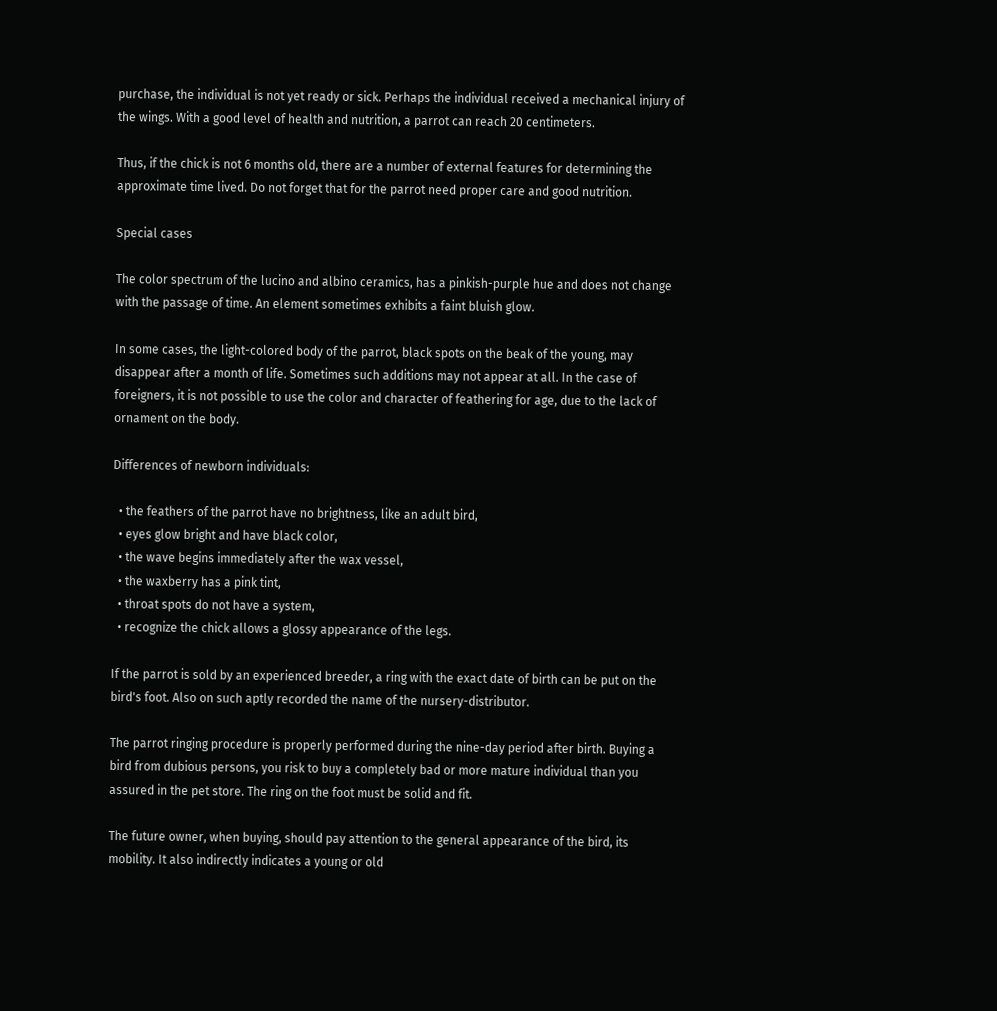purchase, the individual is not yet ready or sick. Perhaps the individual received a mechanical injury of the wings. With a good level of health and nutrition, a parrot can reach 20 centimeters.

Thus, if the chick is not 6 months old, there are a number of external features for determining the approximate time lived. Do not forget that for the parrot need proper care and good nutrition.

Special cases

The color spectrum of the lucino and albino ceramics, has a pinkish-purple hue and does not change with the passage of time. An element sometimes exhibits a faint bluish glow.

In some cases, the light-colored body of the parrot, black spots on the beak of the young, may disappear after a month of life. Sometimes such additions may not appear at all. In the case of foreigners, it is not possible to use the color and character of feathering for age, due to the lack of ornament on the body.

Differences of newborn individuals:

  • the feathers of the parrot have no brightness, like an adult bird,
  • eyes glow bright and have black color,
  • the wave begins immediately after the wax vessel,
  • the waxberry has a pink tint,
  • throat spots do not have a system,
  • recognize the chick allows a glossy appearance of the legs.

If the parrot is sold by an experienced breeder, a ring with the exact date of birth can be put on the bird's foot. Also on such aptly recorded the name of the nursery-distributor.

The parrot ringing procedure is properly performed during the nine-day period after birth. Buying a bird from dubious persons, you risk to buy a completely bad or more mature individual than you assured in the pet store. The ring on the foot must be solid and fit.

The future owner, when buying, should pay attention to the general appearance of the bird, its mobility. It also indirectly indicates a young or old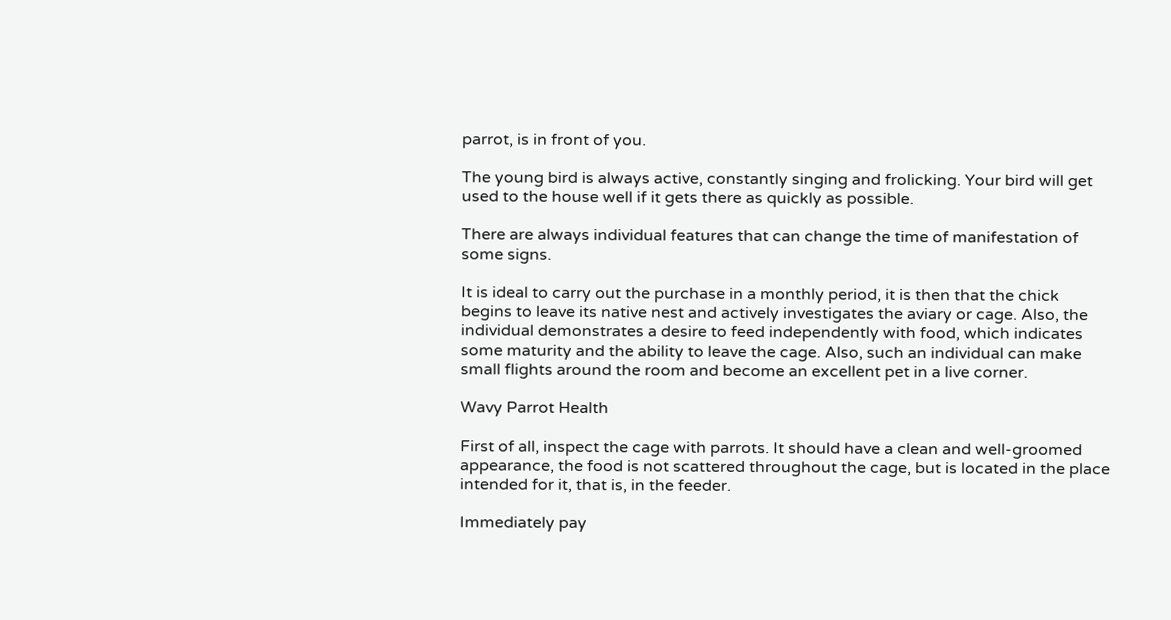parrot, is in front of you.

The young bird is always active, constantly singing and frolicking. Your bird will get used to the house well if it gets there as quickly as possible.

There are always individual features that can change the time of manifestation of some signs.

It is ideal to carry out the purchase in a monthly period, it is then that the chick begins to leave its native nest and actively investigates the aviary or cage. Also, the individual demonstrates a desire to feed independently with food, which indicates some maturity and the ability to leave the cage. Also, such an individual can make small flights around the room and become an excellent pet in a live corner.

Wavy Parrot Health

First of all, inspect the cage with parrots. It should have a clean and well-groomed appearance, the food is not scattered throughout the cage, but is located in the place intended for it, that is, in the feeder.

Immediately pay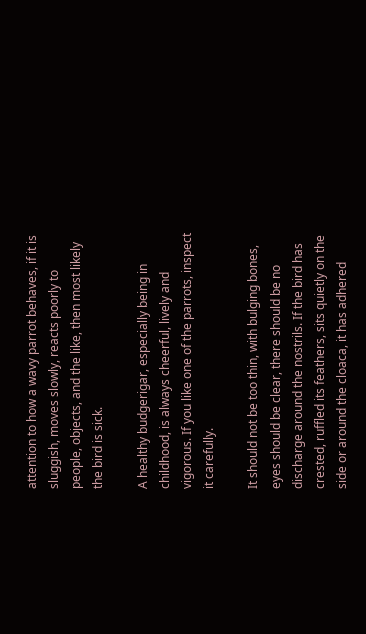attention to how a wavy parrot behaves, if it is sluggish, moves slowly, reacts poorly to people, objects, and the like, then most likely the bird is sick.

A healthy budgerigar, especially being in childhood, is always cheerful, lively and vigorous. If you like one of the parrots, inspect it carefully.

It should not be too thin, with bulging bones, eyes should be clear, there should be no discharge around the nostrils. If the bird has crested, ruffled its feathers, sits quietly on the side or around the cloaca, it has adhered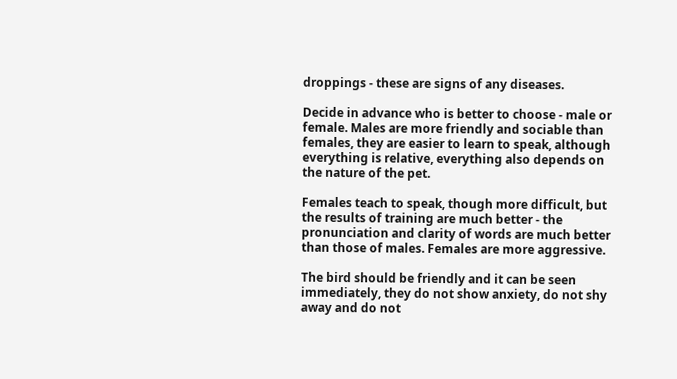droppings - these are signs of any diseases.

Decide in advance who is better to choose - male or female. Males are more friendly and sociable than females, they are easier to learn to speak, although everything is relative, everything also depends on the nature of the pet.

Females teach to speak, though more difficult, but the results of training are much better - the pronunciation and clarity of words are much better than those of males. Females are more aggressive.

The bird should be friendly and it can be seen immediately, they do not show anxiety, do not shy away and do not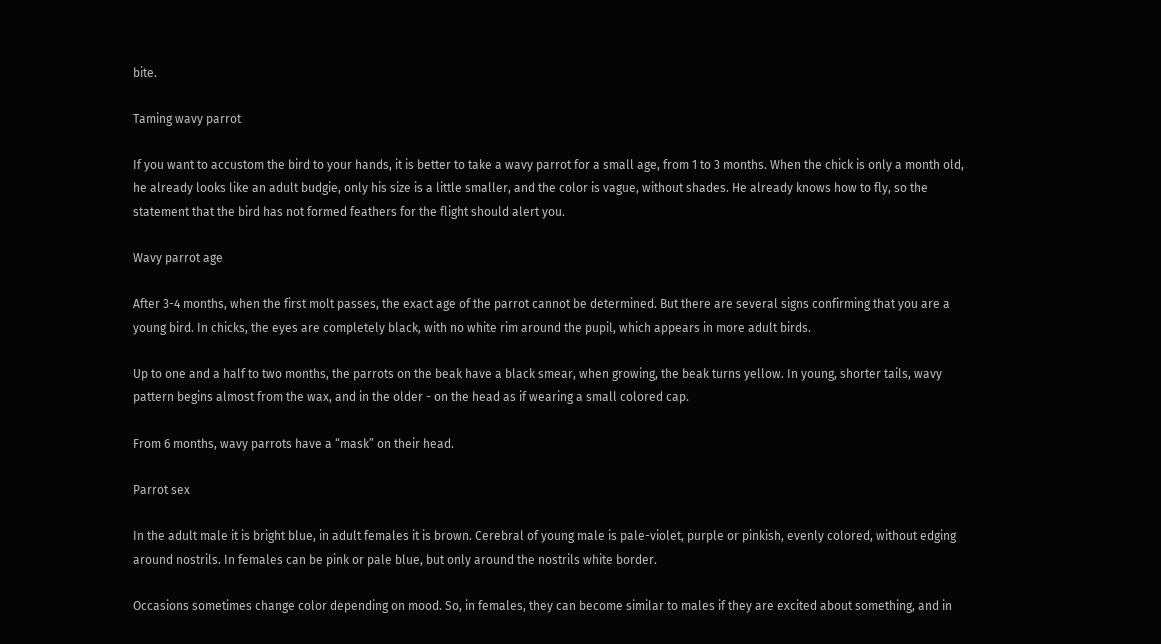bite.

Taming wavy parrot

If you want to accustom the bird to your hands, it is better to take a wavy parrot for a small age, from 1 to 3 months. When the chick is only a month old, he already looks like an adult budgie, only his size is a little smaller, and the color is vague, without shades. He already knows how to fly, so the statement that the bird has not formed feathers for the flight should alert you.

Wavy parrot age

After 3-4 months, when the first molt passes, the exact age of the parrot cannot be determined. But there are several signs confirming that you are a young bird. In chicks, the eyes are completely black, with no white rim around the pupil, which appears in more adult birds.

Up to one and a half to two months, the parrots on the beak have a black smear, when growing, the beak turns yellow. In young, shorter tails, wavy pattern begins almost from the wax, and in the older - on the head as if wearing a small colored cap.

From 6 months, wavy parrots have a “mask” on their head.

Parrot sex

In the adult male it is bright blue, in adult females it is brown. Cerebral of young male is pale-violet, purple or pinkish, evenly colored, without edging around nostrils. In females can be pink or pale blue, but only around the nostrils white border.

Occasions sometimes change color depending on mood. So, in females, they can become similar to males if they are excited about something, and in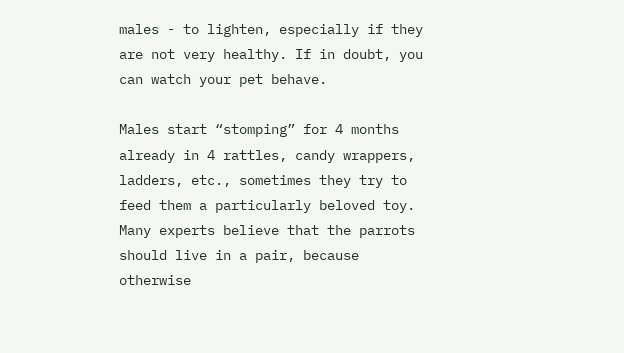males - to lighten, especially if they are not very healthy. If in doubt, you can watch your pet behave.

Males start “stomping” for 4 months already in 4 rattles, candy wrappers, ladders, etc., sometimes they try to feed them a particularly beloved toy. Many experts believe that the parrots should live in a pair, because otherwise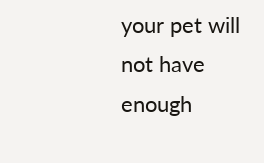your pet will not have enough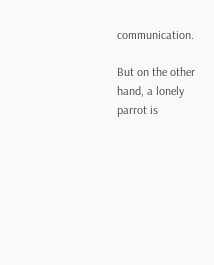communication.

But on the other hand, a lonely parrot is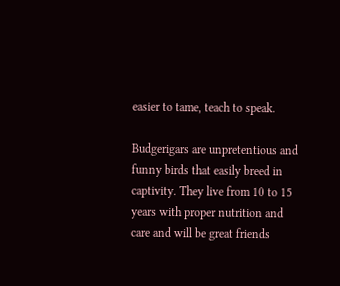easier to tame, teach to speak.

Budgerigars are unpretentious and funny birds that easily breed in captivity. They live from 10 to 15 years with proper nutrition and care and will be great friends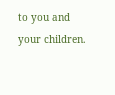to you and your children.